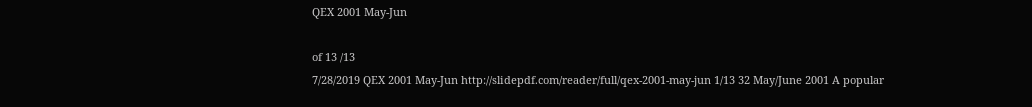QEX 2001 May-Jun

of 13 /13
7/28/2019 QEX 2001 May-Jun http://slidepdf.com/reader/full/qex-2001-may-jun 1/13 32 May/June 2001 A popular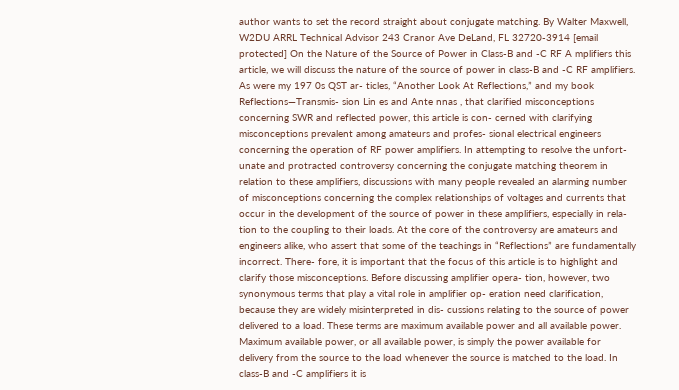author wants to set the record straight about conjugate matching. By Walter Maxwell, W2DU ARRL Technical Advisor 243 Cranor Ave DeLand, FL 32720-3914 [email protected] On the Nature of the Source of Power in Class-B and -C RF A mplifiers this article, we will discuss the nature of the source of power in class-B and -C RF amplifiers. As were my 197 0s QST ar- ticles, “Another Look At Reflections,” and my book Reflections—Transmis- sion Lin es and Ante nnas , that clarified misconceptions concerning SWR and reflected power, this article is con- cerned with clarifying misconceptions prevalent among amateurs and profes- sional electrical engineers concerning the operation of RF power amplifiers. In attempting to resolve the unfort- unate and protracted controversy concerning the conjugate matching theorem in relation to these amplifiers, discussions with many people revealed an alarming number of misconceptions concerning the complex relationships of voltages and currents that occur in the development of the source of power in these amplifiers, especially in rela- tion to the coupling to their loads. At the core of the controversy are amateurs and engineers alike, who assert that some of the teachings in “Reflections” are fundamentally incorrect. There- fore, it is important that the focus of this article is to highlight and clarify those misconceptions. Before discussing amplifier opera- tion, however, two synonymous terms that play a vital role in amplifier op- eration need clarification, because they are widely misinterpreted in dis- cussions relating to the source of power delivered to a load. These terms are maximum available power and all available power. Maximum available power, or all available power, is simply the power available for delivery from the source to the load whenever the source is matched to the load. In class-B and -C amplifiers it is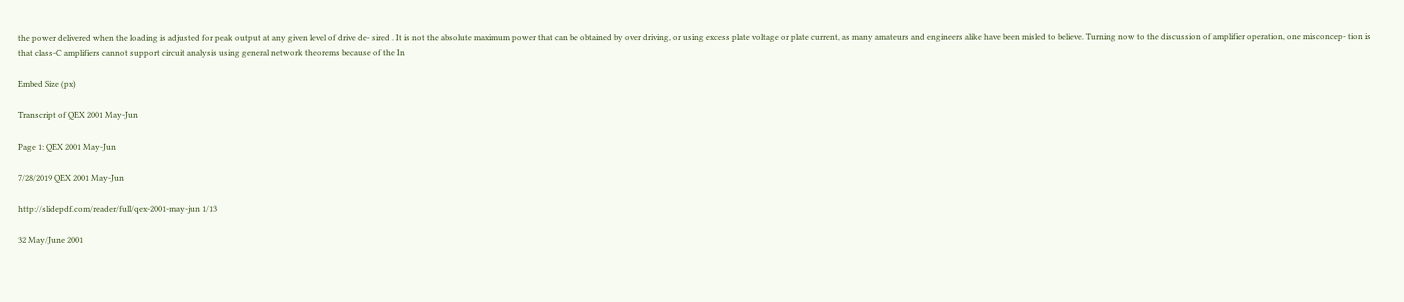the power delivered when the loading is adjusted for peak output at any given level of drive de- sired . It is not the absolute maximum power that can be obtained by over driving, or using excess plate voltage or plate current, as many amateurs and engineers alike have been misled to believe. Turning now to the discussion of amplifier operation, one misconcep- tion is that class-C amplifiers cannot support circuit analysis using general network theorems because of the In

Embed Size (px)

Transcript of QEX 2001 May-Jun

Page 1: QEX 2001 May-Jun

7/28/2019 QEX 2001 May-Jun

http://slidepdf.com/reader/full/qex-2001-may-jun 1/13

32 May/June 2001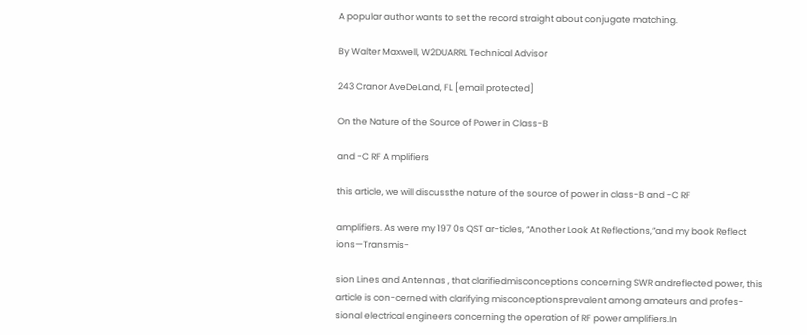A popular author wants to set the record straight about conjugate matching.

By Walter Maxwell, W2DUARRL Technical Advisor

243 Cranor AveDeLand, FL [email protected]

On the Nature of the Source of Power in Class-B

and -C RF A mplifiers

this article, we will discussthe nature of the source of power in class-B and -C RF

amplifiers. As were my 197 0s QST ar-ticles, “Another Look At Reflections,”and my book Reflect ions—Transmis-

sion Lines and Antennas , that clarifiedmisconceptions concerning SWR andreflected power, this article is con-cerned with clarifying misconceptionsprevalent among amateurs and profes-sional electrical engineers concerning the operation of RF power amplifiers.In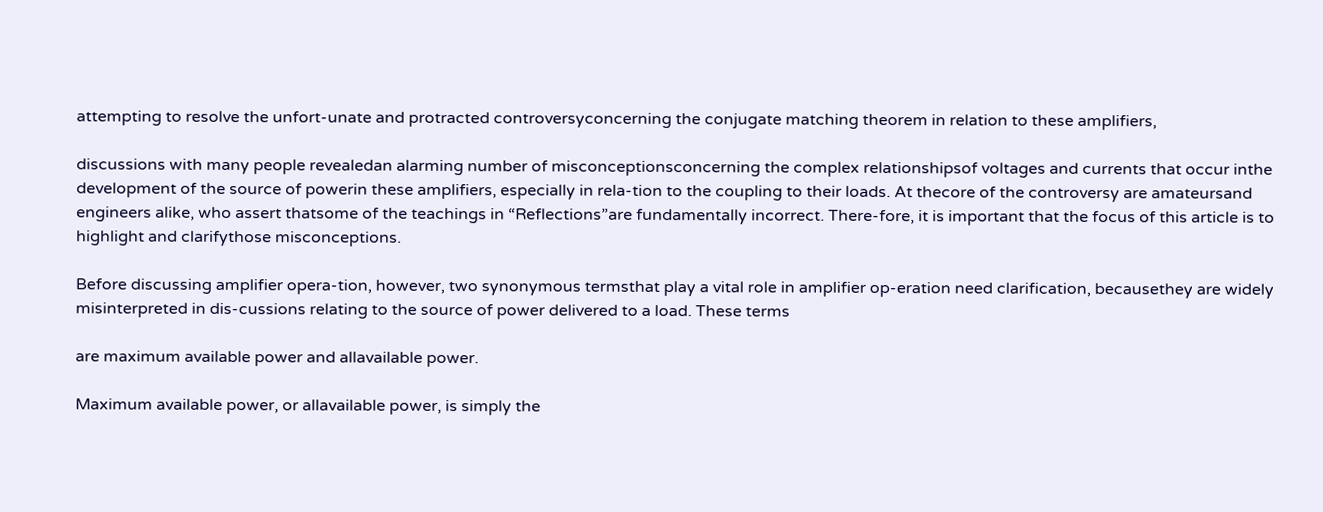attempting to resolve the unfort-unate and protracted controversyconcerning the conjugate matching theorem in relation to these amplifiers,

discussions with many people revealedan alarming number of misconceptionsconcerning the complex relationshipsof voltages and currents that occur inthe development of the source of powerin these amplifiers, especially in rela-tion to the coupling to their loads. At thecore of the controversy are amateursand engineers alike, who assert thatsome of the teachings in “Reflections”are fundamentally incorrect. There-fore, it is important that the focus of this article is to highlight and clarifythose misconceptions.

Before discussing amplifier opera-tion, however, two synonymous termsthat play a vital role in amplifier op-eration need clarification, becausethey are widely misinterpreted in dis-cussions relating to the source of power delivered to a load. These terms

are maximum available power and allavailable power.

Maximum available power, or allavailable power, is simply the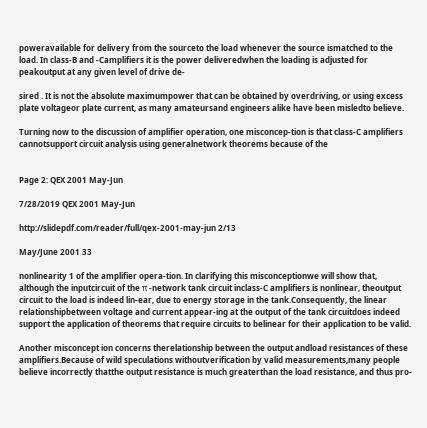poweravailable for delivery from the sourceto the load whenever the source ismatched to the load. In class-B and -Camplifiers it is the power deliveredwhen the loading is adjusted for peakoutput at any given level of drive de-

sired . It is not the absolute maximumpower that can be obtained by overdriving, or using excess plate voltageor plate current, as many amateursand engineers alike have been misledto believe.

Turning now to the discussion of amplifier operation, one misconcep-tion is that class-C amplifiers cannotsupport circuit analysis using generalnetwork theorems because of the


Page 2: QEX 2001 May-Jun

7/28/2019 QEX 2001 May-Jun

http://slidepdf.com/reader/full/qex-2001-may-jun 2/13

May/June 2001 33

nonlinearity 1 of the amplifier opera-tion. In clarifying this misconceptionwe will show that, although the inputcircuit of the π -network tank circuit inclass-C amplifiers is nonlinear, theoutput circuit to the load is indeed lin-ear, due to energy storage in the tank.Consequently, the linear relationshipbetween voltage and current appear-ing at the output of the tank circuitdoes indeed support the application of theorems that require circuits to belinear for their application to be valid.

Another misconcept ion concerns therelationship between the output andload resistances of these amplifiers.Because of wild speculations withoutverification by valid measurements,many people believe incorrectly thatthe output resistance is much greaterthan the load resistance, and thus pro-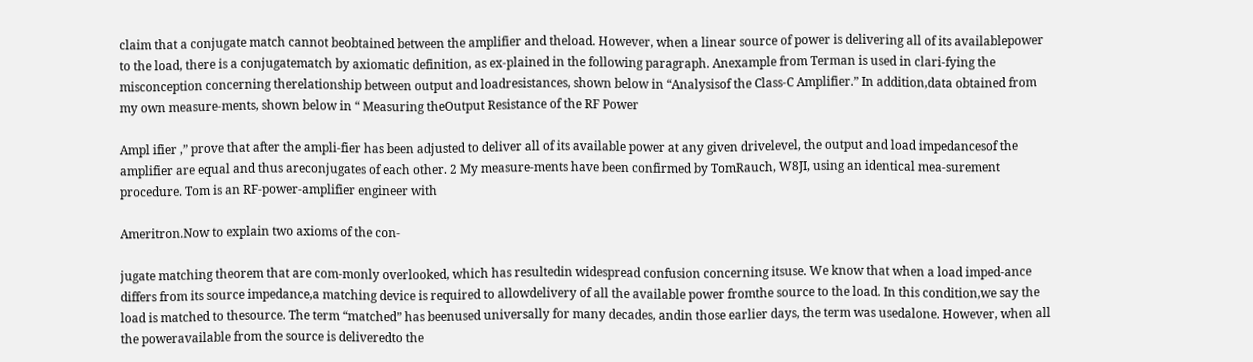claim that a conjugate match cannot beobtained between the amplifier and theload. However, when a linear source of power is delivering all of its availablepower to the load, there is a conjugatematch by axiomatic definition, as ex-plained in the following paragraph. Anexample from Terman is used in clari-fying the misconception concerning therelationship between output and loadresistances, shown below in “Analysisof the Class-C Amplifier.” In addition,data obtained from my own measure-ments, shown below in “ Measuring theOutput Resistance of the RF Power

Ampl ifier ,” prove that after the ampli-fier has been adjusted to deliver all of its available power at any given drivelevel, the output and load impedancesof the amplifier are equal and thus areconjugates of each other. 2 My measure-ments have been confirmed by TomRauch, W8JI, using an identical mea-surement procedure. Tom is an RF-power-amplifier engineer with

Ameritron.Now to explain two axioms of the con-

jugate matching theorem that are com-monly overlooked, which has resultedin widespread confusion concerning itsuse. We know that when a load imped-ance differs from its source impedance,a matching device is required to allowdelivery of all the available power fromthe source to the load. In this condition,we say the load is matched to thesource. The term “matched” has beenused universally for many decades, andin those earlier days, the term was usedalone. However, when all the poweravailable from the source is deliveredto the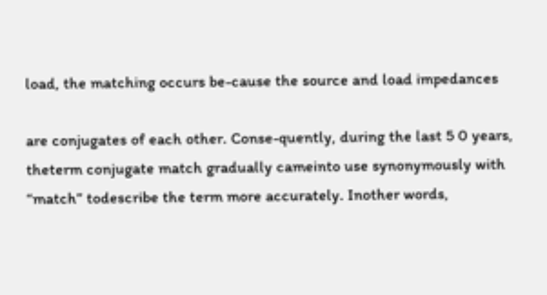load, the matching occurs be-cause the source and load impedances

are conjugates of each other. Conse-quently, during the last 5 0 years, theterm conjugate match gradually cameinto use synonymously with “match” todescribe the term more accurately. Inother words,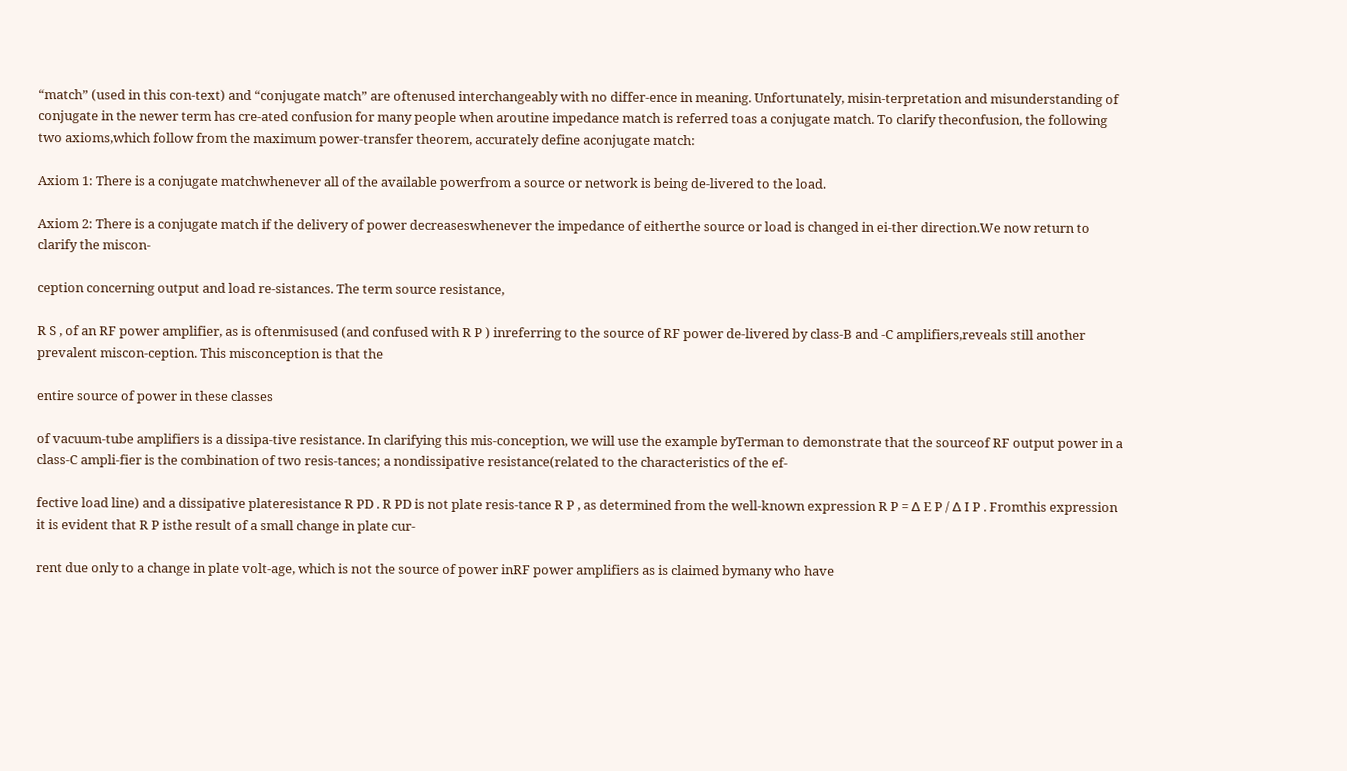“match” (used in this con-text) and “conjugate match” are oftenused interchangeably with no differ-ence in meaning. Unfortunately, misin-terpretation and misunderstanding of conjugate in the newer term has cre-ated confusion for many people when aroutine impedance match is referred toas a conjugate match. To clarify theconfusion, the following two axioms,which follow from the maximum power-transfer theorem, accurately define aconjugate match:

Axiom 1: There is a conjugate matchwhenever all of the available powerfrom a source or network is being de-livered to the load.

Axiom 2: There is a conjugate match if the delivery of power decreaseswhenever the impedance of eitherthe source or load is changed in ei-ther direction.We now return to clarify the miscon-

ception concerning output and load re-sistances. The term source resistance,

R S , of an RF power amplifier, as is oftenmisused (and confused with R P ) inreferring to the source of RF power de-livered by class-B and -C amplifiers,reveals still another prevalent miscon-ception. This misconception is that the

entire source of power in these classes

of vacuum-tube amplifiers is a dissipa-tive resistance. In clarifying this mis-conception, we will use the example byTerman to demonstrate that the sourceof RF output power in a class-C ampli-fier is the combination of two resis-tances; a nondissipative resistance(related to the characteristics of the ef-

fective load line) and a dissipative plateresistance R PD . R PD is not plate resis-tance R P , as determined from the well-known expression R P = ∆ E P / ∆ I P . Fromthis expression it is evident that R P isthe result of a small change in plate cur-

rent due only to a change in plate volt-age, which is not the source of power inRF power amplifiers as is claimed bymany who have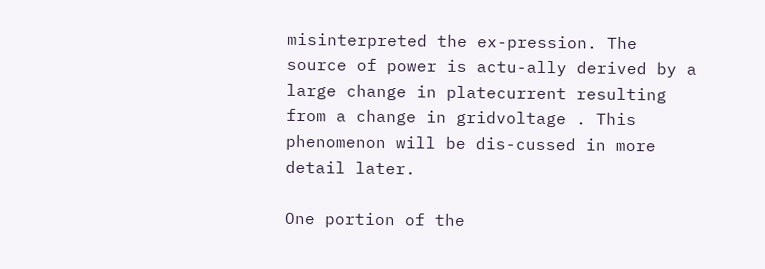misinterpreted the ex-pression. The source of power is actu-ally derived by a large change in platecurrent resulting from a change in gridvoltage . This phenomenon will be dis-cussed in more detail later.

One portion of the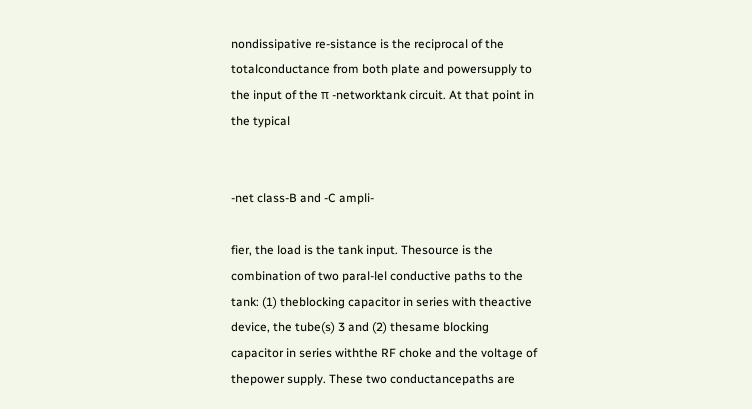nondissipative re-sistance is the reciprocal of the totalconductance from both plate and powersupply to the input of the π -networktank circuit. At that point in the typical


-net class-B and -C ampli-

fier, the load is the tank input. Thesource is the combination of two paral-lel conductive paths to the tank: (1) theblocking capacitor in series with theactive device, the tube(s) 3 and (2) thesame blocking capacitor in series withthe RF choke and the voltage of thepower supply. These two conductancepaths are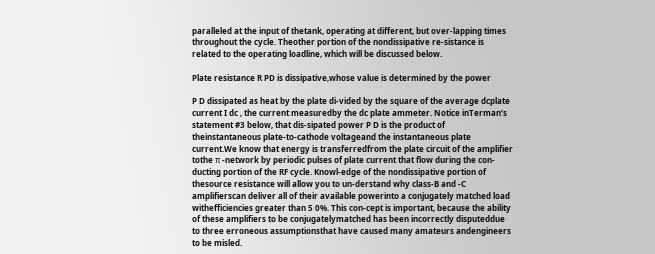paralleled at the input of thetank, operating at different, but over-lapping times throughout the cycle. Theother portion of the nondissipative re-sistance is related to the operating loadline, which will be discussed below.

Plate resistance R PD is dissipative,whose value is determined by the power

P D dissipated as heat by the plate di-vided by the square of the average dcplate current I dc , the current measuredby the dc plate ammeter. Notice inTerman’s statement #3 below, that dis-sipated power P D is the product of theinstantaneous plate-to-cathode voltageand the instantaneous plate current.We know that energy is transferredfrom the plate circuit of the amplifier tothe π -network by periodic pulses of plate current that flow during the con-ducting portion of the RF cycle. Knowl-edge of the nondissipative portion of thesource resistance will allow you to un-derstand why class-B and -C amplifierscan deliver all of their available powerinto a conjugately matched load withefficiencies greater than 5 0%. This con-cept is important, because the ability of these amplifiers to be conjugatelymatched has been incorrectly disputeddue to three erroneous assumptionsthat have caused many amateurs andengineers to be misled.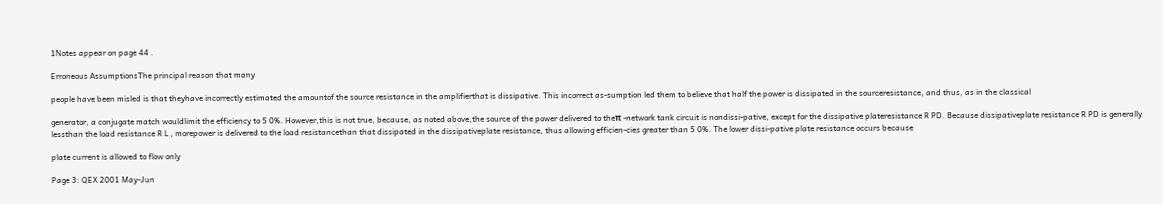1Notes appear on page 44 .

Erroneous AssumptionsThe principal reason that many

people have been misled is that theyhave incorrectly estimated the amountof the source resistance in the amplifierthat is dissipative. This incorrect as-sumption led them to believe that half the power is dissipated in the sourceresistance, and thus, as in the classical

generator, a conjugate match wouldlimit the efficiency to 5 0%. However,this is not true, because, as noted above,the source of the power delivered to theπ -network tank circuit is nondissi-pative, except for the dissipative plateresistance R PD. Because dissipativeplate resistance R PD is generally lessthan the load resistance R L , morepower is delivered to the load resistancethan that dissipated in the dissipativeplate resistance, thus allowing efficien-cies greater than 5 0%. The lower dissi-pative plate resistance occurs because

plate current is allowed to flow only

Page 3: QEX 2001 May-Jun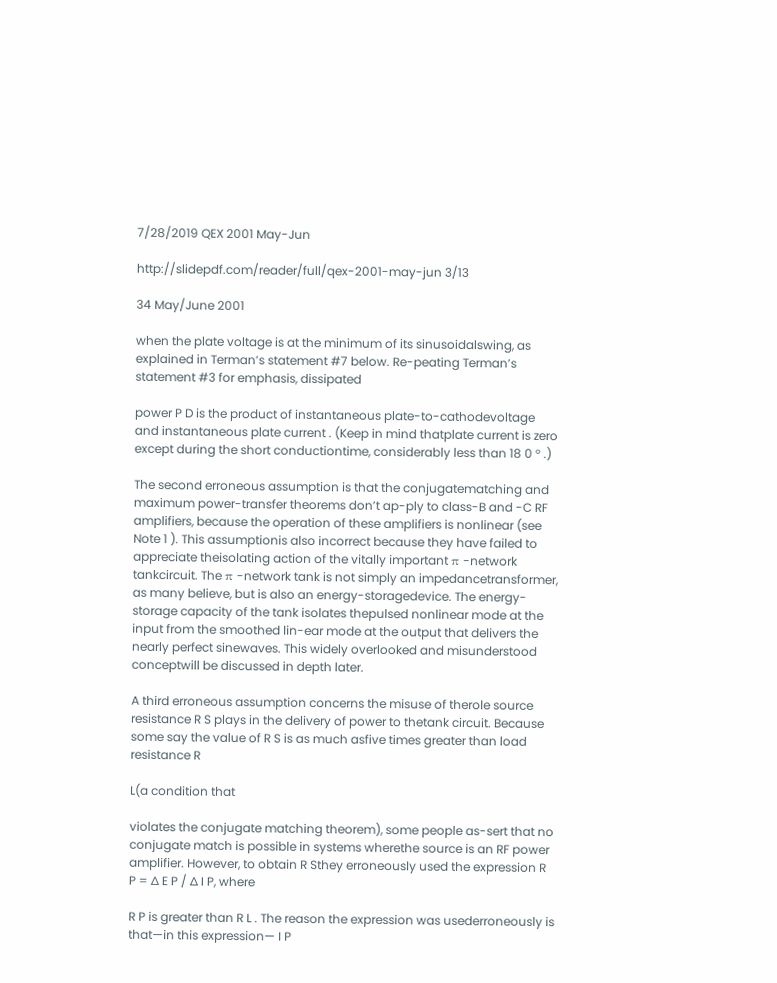7/28/2019 QEX 2001 May-Jun

http://slidepdf.com/reader/full/qex-2001-may-jun 3/13

34 May/June 2001

when the plate voltage is at the minimum of its sinusoidalswing, as explained in Terman’s statement #7 below. Re-peating Terman’s statement #3 for emphasis, dissipated

power P D is the product of instantaneous plate-to-cathodevoltage and instantaneous plate current . (Keep in mind thatplate current is zero except during the short conductiontime, considerably less than 18 0 ° .)

The second erroneous assumption is that the conjugatematching and maximum power-transfer theorems don’t ap-ply to class-B and -C RF amplifiers, because the operation of these amplifiers is nonlinear (see Note 1 ). This assumptionis also incorrect because they have failed to appreciate theisolating action of the vitally important π -network tankcircuit. The π -network tank is not simply an impedancetransformer, as many believe, but is also an energy-storagedevice. The energy-storage capacity of the tank isolates thepulsed nonlinear mode at the input from the smoothed lin-ear mode at the output that delivers the nearly perfect sinewaves. This widely overlooked and misunderstood conceptwill be discussed in depth later.

A third erroneous assumption concerns the misuse of therole source resistance R S plays in the delivery of power to thetank circuit. Because some say the value of R S is as much asfive times greater than load resistance R

L(a condition that

violates the conjugate matching theorem), some people as-sert that no conjugate match is possible in systems wherethe source is an RF power amplifier. However, to obtain R Sthey erroneously used the expression R P = ∆ E P / ∆ I P, where

R P is greater than R L . The reason the expression was usederroneously is that—in this expression— I P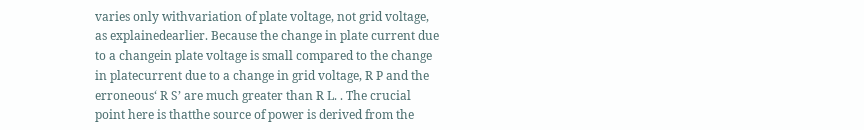varies only withvariation of plate voltage, not grid voltage, as explainedearlier. Because the change in plate current due to a changein plate voltage is small compared to the change in platecurrent due to a change in grid voltage, R P and the erroneous‘ R S’ are much greater than R L. . The crucial point here is thatthe source of power is derived from the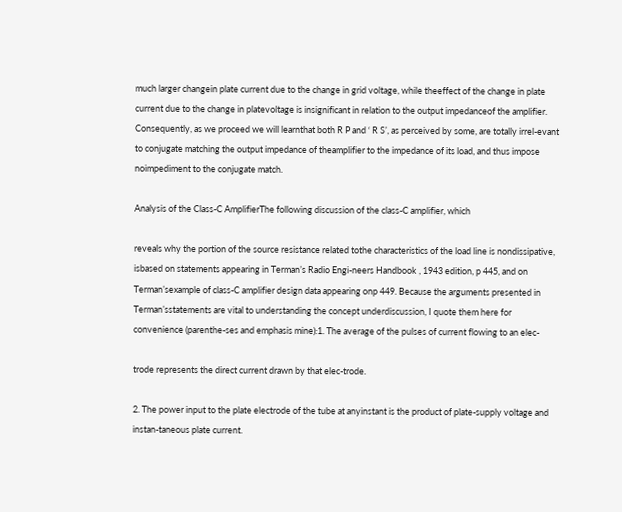much larger changein plate current due to the change in grid voltage, while theeffect of the change in plate current due to the change in platevoltage is insignificant in relation to the output impedanceof the amplifier. Consequently, as we proceed we will learnthat both R P and ‘ R S’, as perceived by some, are totally irrel-evant to conjugate matching the output impedance of theamplifier to the impedance of its load, and thus impose noimpediment to the conjugate match.

Analysis of the Class-C AmplifierThe following discussion of the class-C amplifier, which

reveals why the portion of the source resistance related tothe characteristics of the load line is nondissipative, isbased on statements appearing in Terman’s Radio Engi-neers Handbook , 1943 edition, p 445, and on Terman’sexample of class-C amplifier design data appearing onp 449. Because the arguments presented in Terman’sstatements are vital to understanding the concept underdiscussion, I quote them here for convenience (parenthe-ses and emphasis mine):1. The average of the pulses of current flowing to an elec-

trode represents the direct current drawn by that elec-trode.

2. The power input to the plate electrode of the tube at anyinstant is the product of plate-supply voltage and instan-taneous plate current.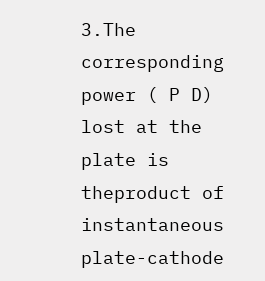3.The corresponding power ( P D) lost at the plate is theproduct of instantaneous plate-cathode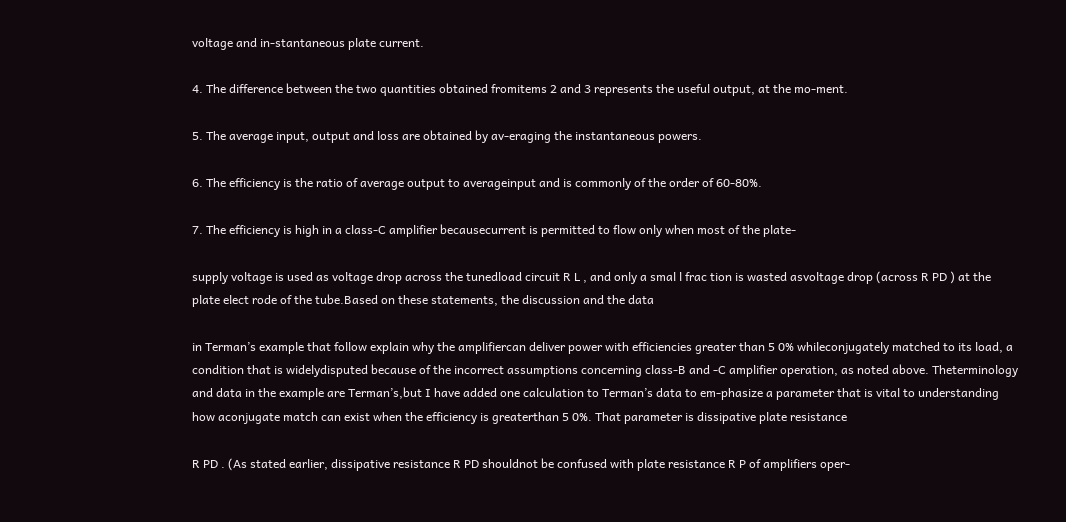voltage and in-stantaneous plate current.

4. The difference between the two quantities obtained fromitems 2 and 3 represents the useful output, at the mo-ment.

5. The average input, output and loss are obtained by av-eraging the instantaneous powers.

6. The efficiency is the ratio of average output to averageinput and is commonly of the order of 60-80%.

7. The efficiency is high in a class-C amplifier becausecurrent is permitted to flow only when most of the plate-

supply voltage is used as voltage drop across the tunedload circuit R L , and only a smal l frac tion is wasted asvoltage drop (across R PD ) at the plate elect rode of the tube.Based on these statements, the discussion and the data

in Terman’s example that follow explain why the amplifiercan deliver power with efficiencies greater than 5 0% whileconjugately matched to its load, a condition that is widelydisputed because of the incorrect assumptions concerning class-B and -C amplifier operation, as noted above. Theterminology and data in the example are Terman’s,but I have added one calculation to Terman’s data to em-phasize a parameter that is vital to understanding how aconjugate match can exist when the efficiency is greaterthan 5 0%. That parameter is dissipative plate resistance

R PD . (As stated earlier, dissipative resistance R PD shouldnot be confused with plate resistance R P of amplifiers oper-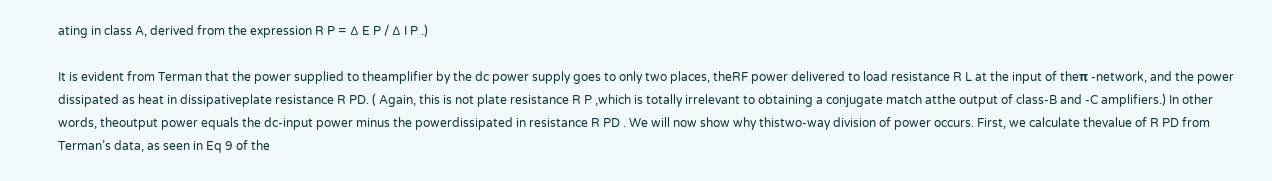ating in class A, derived from the expression R P = ∆ E P / ∆ I P .)

It is evident from Terman that the power supplied to theamplifier by the dc power supply goes to only two places, theRF power delivered to load resistance R L at the input of theπ -network, and the power dissipated as heat in dissipativeplate resistance R PD. ( Again, this is not plate resistance R P ,which is totally irrelevant to obtaining a conjugate match atthe output of class-B and -C amplifiers.) In other words, theoutput power equals the dc-input power minus the powerdissipated in resistance R PD . We will now show why thistwo-way division of power occurs. First, we calculate thevalue of R PD from Terman’s data, as seen in Eq 9 of the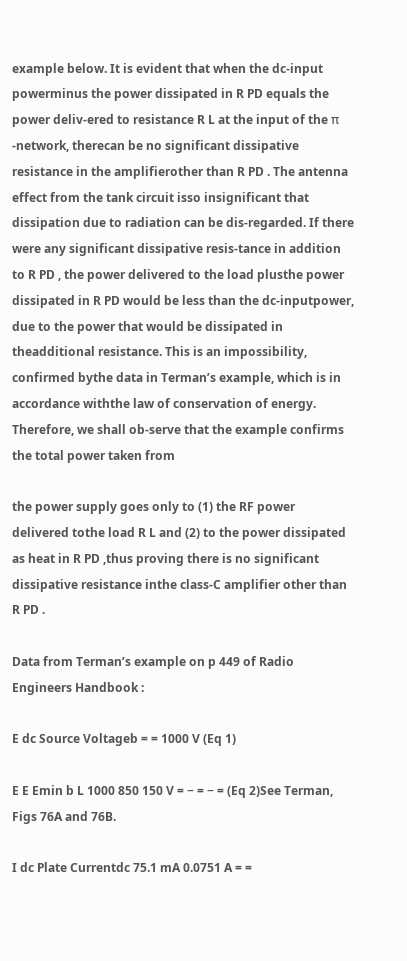example below. It is evident that when the dc-input powerminus the power dissipated in R PD equals the power deliv-ered to resistance R L at the input of the π -network, therecan be no significant dissipative resistance in the amplifierother than R PD . The antenna effect from the tank circuit isso insignificant that dissipation due to radiation can be dis-regarded. If there were any significant dissipative resis-tance in addition to R PD , the power delivered to the load plusthe power dissipated in R PD would be less than the dc-inputpower, due to the power that would be dissipated in theadditional resistance. This is an impossibility, confirmed bythe data in Terman’s example, which is in accordance withthe law of conservation of energy. Therefore, we shall ob-serve that the example confirms the total power taken from

the power supply goes only to (1) the RF power delivered tothe load R L and (2) to the power dissipated as heat in R PD ,thus proving there is no significant dissipative resistance inthe class-C amplifier other than R PD .

Data from Terman’s example on p 449 of Radio Engineers Handbook :

E dc Source Voltageb = = 1000 V (Eq 1)

E E Emin b L 1000 850 150 V = − = − = (Eq 2)See Terman, Figs 76A and 76B.

I dc Plate Currentdc 75.1 mA 0.0751 A = =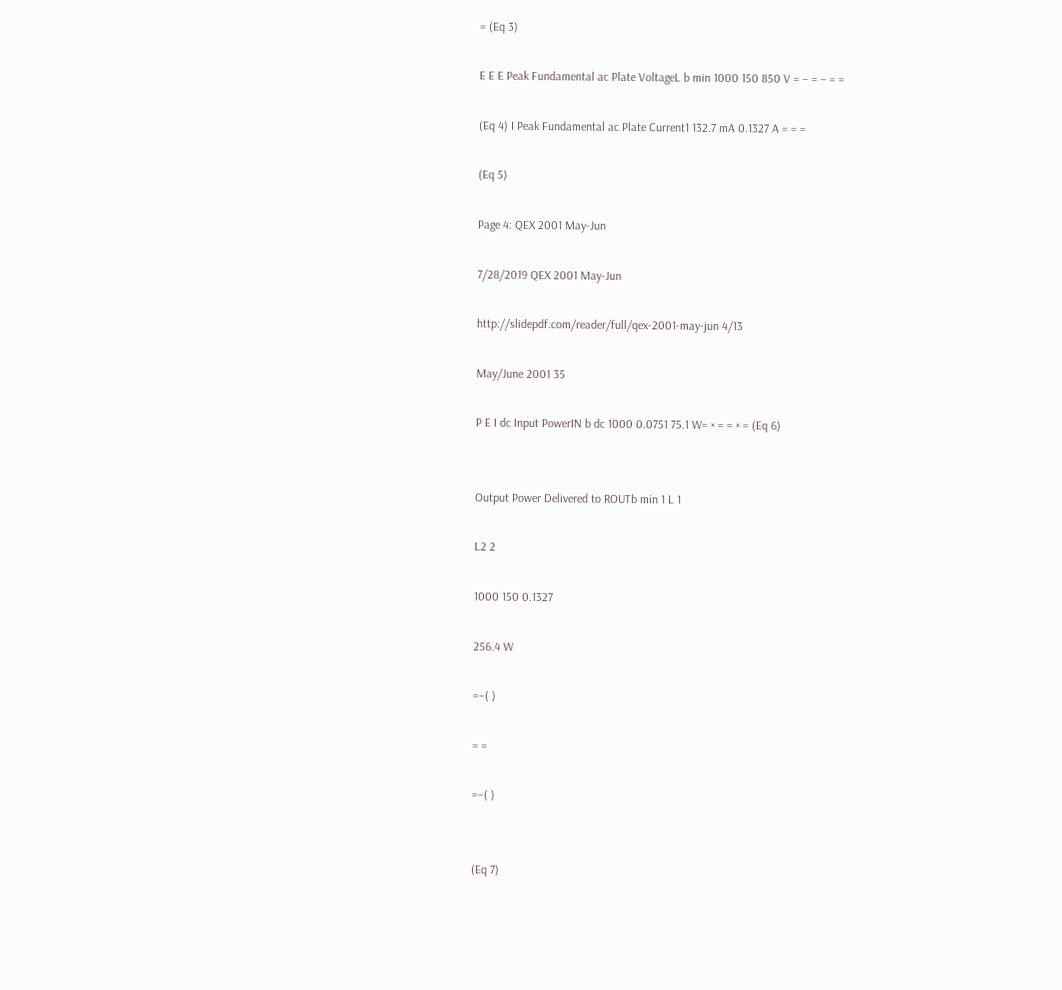= (Eq 3)

E E E Peak Fundamental ac Plate VoltageL b min 1000 150 850 V = − = − = =

(Eq 4) I Peak Fundamental ac Plate Current1 132.7 mA 0.1327 A = = =

(Eq 5)

Page 4: QEX 2001 May-Jun

7/28/2019 QEX 2001 May-Jun

http://slidepdf.com/reader/full/qex-2001-may-jun 4/13

May/June 2001 35

P E I dc Input PowerIN b dc 1000 0.0751 75.1 W= × = = × = (Eq 6)


Output Power Delivered to ROUTb min 1 L 1

L2 2

1000 150 0.1327

256.4 W

=−( )

= =

=−( )


(Eq 7)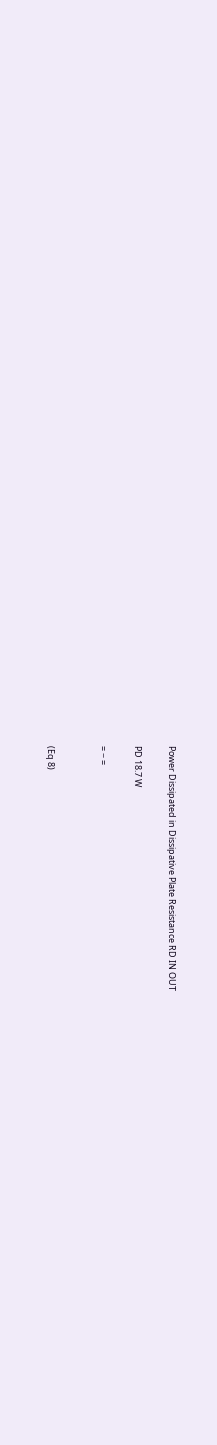Power Dissipated in Dissipative Plate Resistance RD IN OUT

PD 18.7 W

= − =


(Eq 8)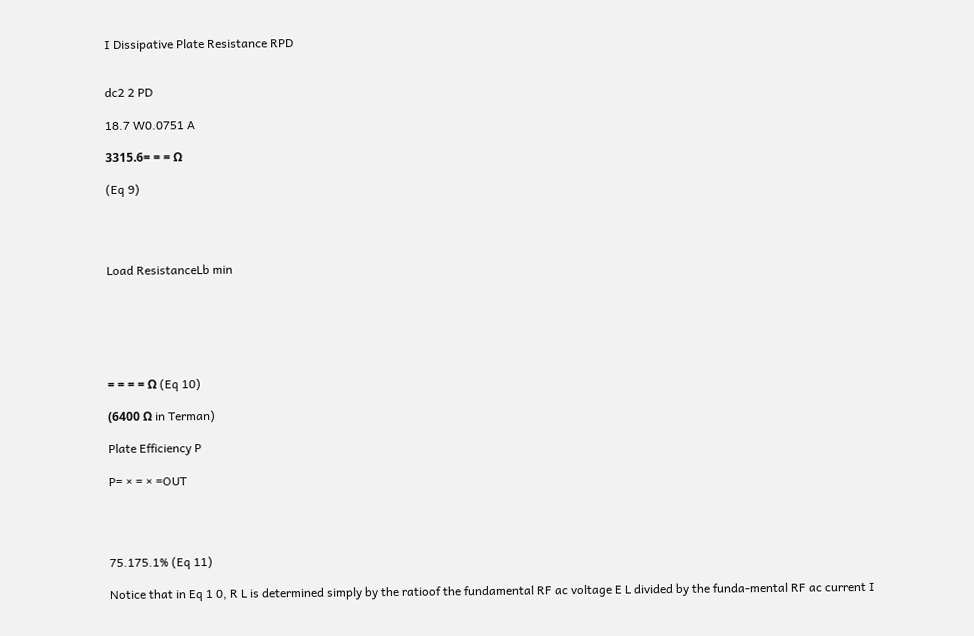I Dissipative Plate Resistance RPD


dc2 2 PD

18.7 W0.0751 A

3315.6= = = Ω

(Eq 9)




Load ResistanceLb min






= = = = Ω (Eq 10)

(6400 Ω in Terman)

Plate Efficiency P

P= × = × =OUT




75.175.1% (Eq 11)

Notice that in Eq 1 0, R L is determined simply by the ratioof the fundamental RF ac voltage E L divided by the funda-mental RF ac current I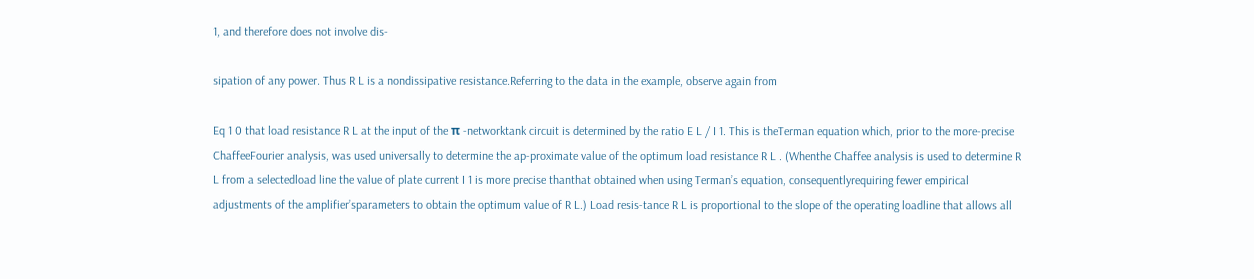1, and therefore does not involve dis-

sipation of any power. Thus R L is a nondissipative resistance.Referring to the data in the example, observe again from

Eq 1 0 that load resistance R L at the input of the π -networktank circuit is determined by the ratio E L / I 1. This is theTerman equation which, prior to the more-precise ChaffeeFourier analysis, was used universally to determine the ap-proximate value of the optimum load resistance R L . (Whenthe Chaffee analysis is used to determine R L from a selectedload line the value of plate current I 1 is more precise thanthat obtained when using Terman’s equation, consequentlyrequiring fewer empirical adjustments of the amplifier’sparameters to obtain the optimum value of R L.) Load resis-tance R L is proportional to the slope of the operating loadline that allows all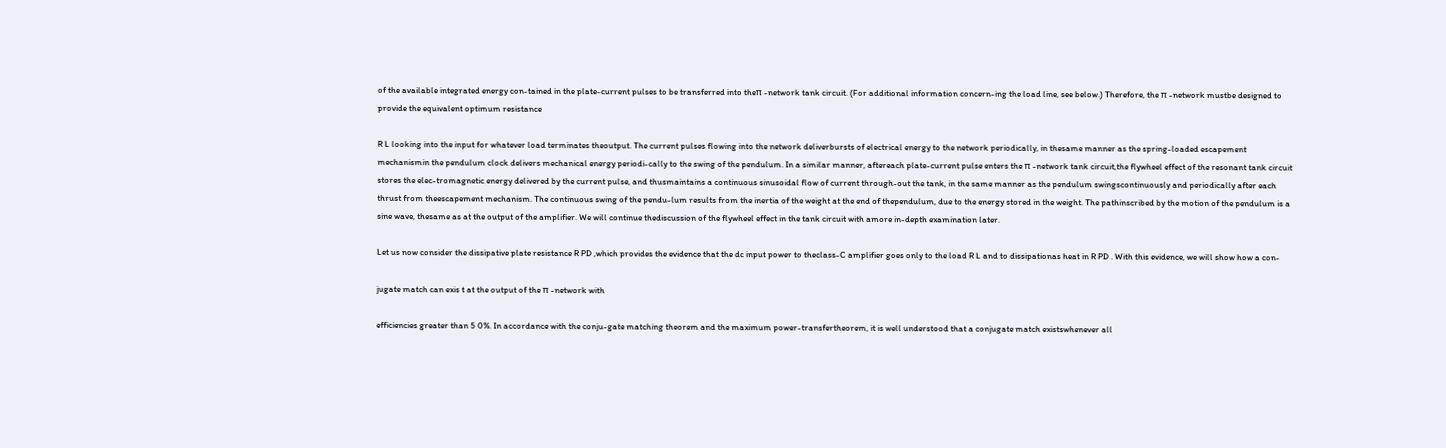of the available integrated energy con-tained in the plate-current pulses to be transferred into theπ -network tank circuit. (For additional information concern-ing the load line, see below.) Therefore, the π -network mustbe designed to provide the equivalent optimum resistance

R L looking into the input for whatever load terminates theoutput. The current pulses flowing into the network deliverbursts of electrical energy to the network periodically, in thesame manner as the spring-loaded escapement mechanismin the pendulum clock delivers mechanical energy periodi-cally to the swing of the pendulum. In a similar manner, aftereach plate-current pulse enters the π -network tank circuit,the flywheel effect of the resonant tank circuit stores the elec-tromagnetic energy delivered by the current pulse, and thusmaintains a continuous sinusoidal flow of current through-out the tank, in the same manner as the pendulum swingscontinuously and periodically after each thrust from theescapement mechanism. The continuous swing of the pendu-lum results from the inertia of the weight at the end of thependulum, due to the energy stored in the weight. The pathinscribed by the motion of the pendulum is a sine wave, thesame as at the output of the amplifier. We will continue thediscussion of the flywheel effect in the tank circuit with amore in-depth examination later.

Let us now consider the dissipative plate resistance R PD ,which provides the evidence that the dc input power to theclass-C amplifier goes only to the load R L and to dissipationas heat in R PD . With this evidence, we will show how a con-

jugate match can exis t at the output of the π -network with

efficiencies greater than 5 0%. In accordance with the conju-gate matching theorem and the maximum power-transfertheorem, it is well understood that a conjugate match existswhenever all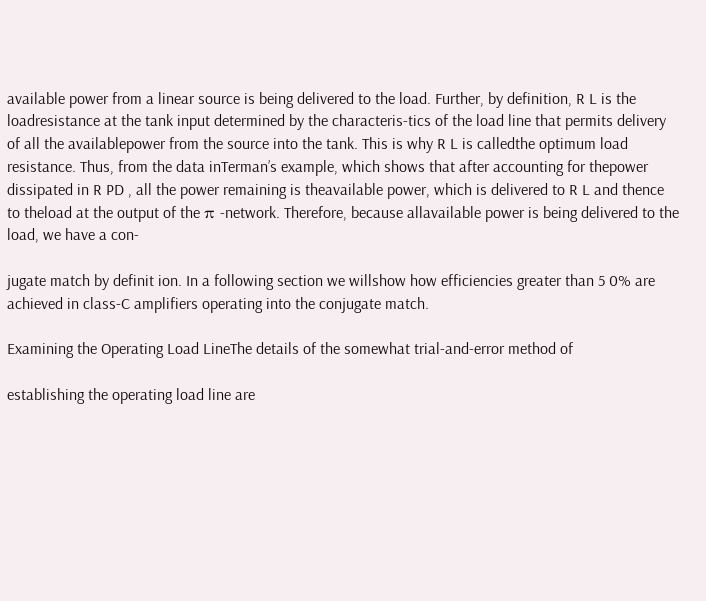available power from a linear source is being delivered to the load. Further, by definition, R L is the loadresistance at the tank input determined by the characteris-tics of the load line that permits delivery of all the availablepower from the source into the tank. This is why R L is calledthe optimum load resistance. Thus, from the data inTerman’s example, which shows that after accounting for thepower dissipated in R PD , all the power remaining is theavailable power, which is delivered to R L and thence to theload at the output of the π -network. Therefore, because allavailable power is being delivered to the load, we have a con-

jugate match by definit ion. In a following section we willshow how efficiencies greater than 5 0% are achieved in class-C amplifiers operating into the conjugate match.

Examining the Operating Load LineThe details of the somewhat trial-and-error method of

establishing the operating load line are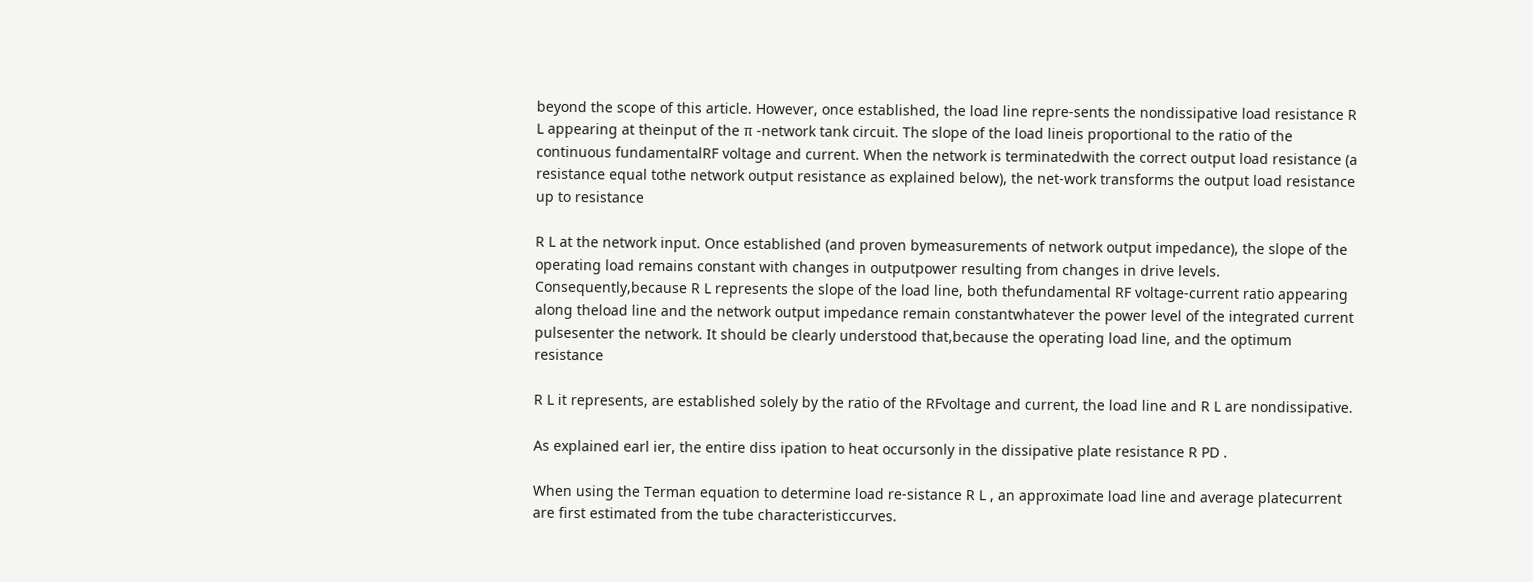beyond the scope of this article. However, once established, the load line repre-sents the nondissipative load resistance R L appearing at theinput of the π -network tank circuit. The slope of the load lineis proportional to the ratio of the continuous fundamentalRF voltage and current. When the network is terminatedwith the correct output load resistance (a resistance equal tothe network output resistance as explained below), the net-work transforms the output load resistance up to resistance

R L at the network input. Once established (and proven bymeasurements of network output impedance), the slope of the operating load remains constant with changes in outputpower resulting from changes in drive levels. Consequently,because R L represents the slope of the load line, both thefundamental RF voltage-current ratio appearing along theload line and the network output impedance remain constantwhatever the power level of the integrated current pulsesenter the network. It should be clearly understood that,because the operating load line, and the optimum resistance

R L it represents, are established solely by the ratio of the RFvoltage and current, the load line and R L are nondissipative.

As explained earl ier, the entire diss ipation to heat occursonly in the dissipative plate resistance R PD .

When using the Terman equation to determine load re-sistance R L , an approximate load line and average platecurrent are first estimated from the tube characteristiccurves.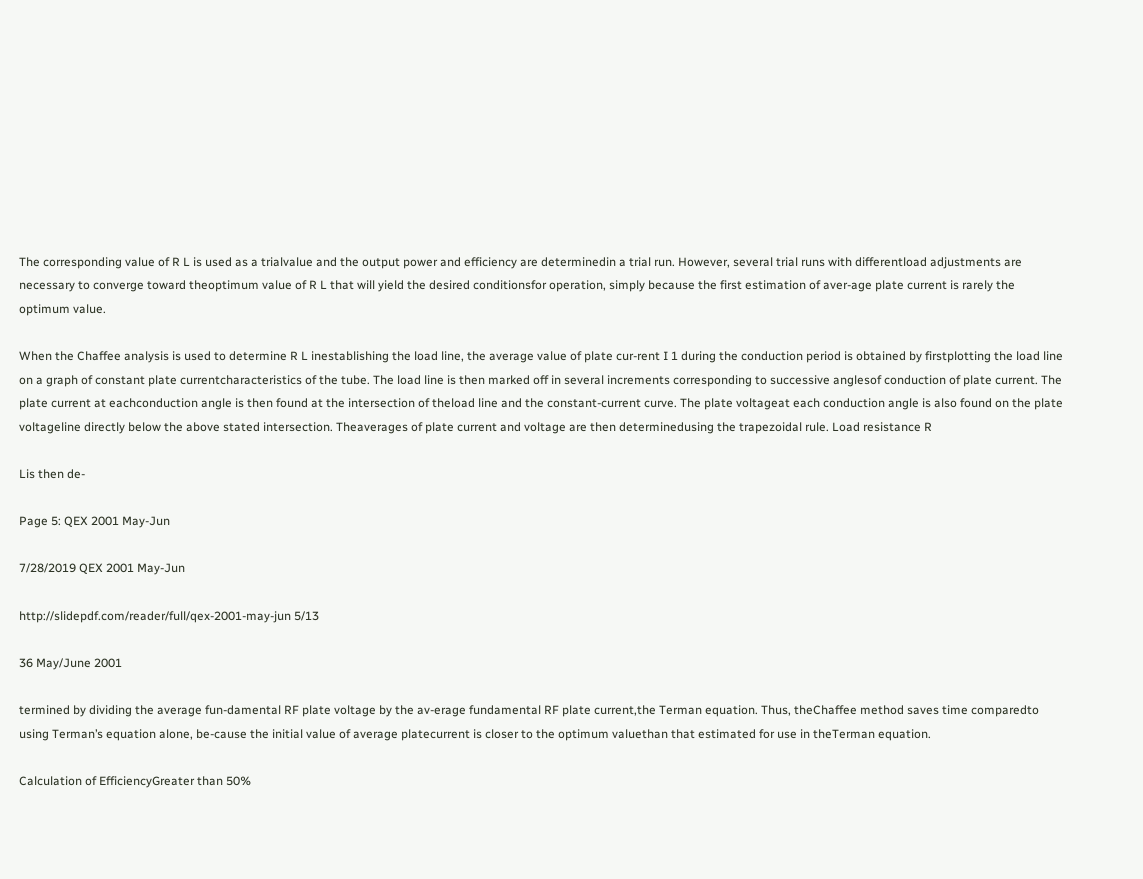The corresponding value of R L is used as a trialvalue and the output power and efficiency are determinedin a trial run. However, several trial runs with differentload adjustments are necessary to converge toward theoptimum value of R L that will yield the desired conditionsfor operation, simply because the first estimation of aver-age plate current is rarely the optimum value.

When the Chaffee analysis is used to determine R L inestablishing the load line, the average value of plate cur-rent I 1 during the conduction period is obtained by firstplotting the load line on a graph of constant plate currentcharacteristics of the tube. The load line is then marked off in several increments corresponding to successive anglesof conduction of plate current. The plate current at eachconduction angle is then found at the intersection of theload line and the constant-current curve. The plate voltageat each conduction angle is also found on the plate voltageline directly below the above stated intersection. Theaverages of plate current and voltage are then determinedusing the trapezoidal rule. Load resistance R

Lis then de-

Page 5: QEX 2001 May-Jun

7/28/2019 QEX 2001 May-Jun

http://slidepdf.com/reader/full/qex-2001-may-jun 5/13

36 May/June 2001

termined by dividing the average fun-damental RF plate voltage by the av-erage fundamental RF plate current,the Terman equation. Thus, theChaffee method saves time comparedto using Terman’s equation alone, be-cause the initial value of average platecurrent is closer to the optimum valuethan that estimated for use in theTerman equation.

Calculation of EfficiencyGreater than 50%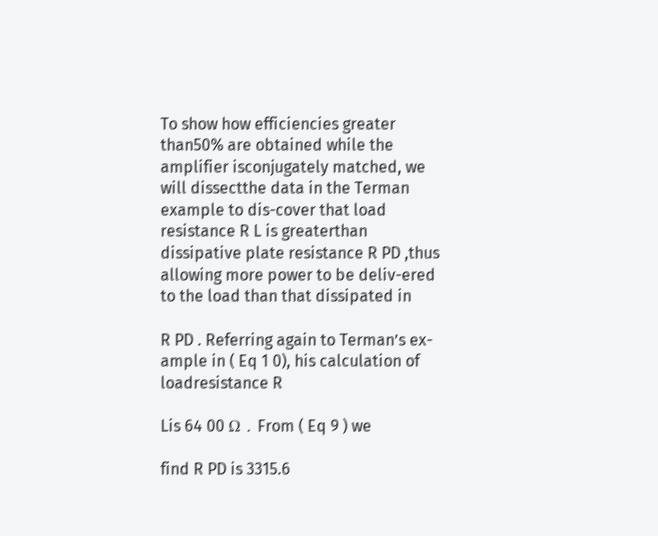To show how efficiencies greater than50% are obtained while the amplifier isconjugately matched, we will dissectthe data in the Terman example to dis-cover that load resistance R L is greaterthan dissipative plate resistance R PD ,thus allowing more power to be deliv-ered to the load than that dissipated in

R PD . Referring again to Terman’s ex-ample in ( Eq 1 0), his calculation of loadresistance R

Lis 64 00 Ω . From ( Eq 9 ) we

find R PD is 3315.6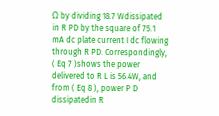Ω by dividing 18.7 Wdissipated in R PD by the square of 75.1 mA dc plate current I dc flowing through R PD. Correspondingly, ( Eq 7 )shows the power delivered to R L is 56.4W, and from ( Eq 8 ), power P D dissipatedin R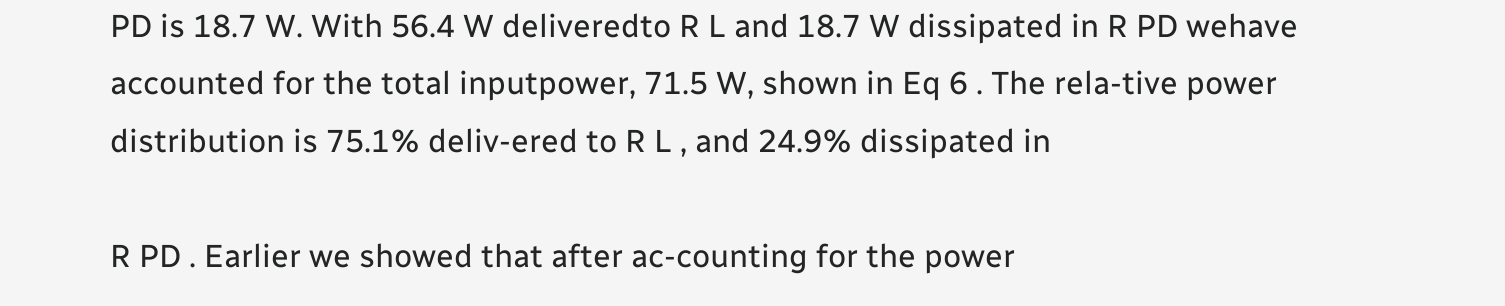PD is 18.7 W. With 56.4 W deliveredto R L and 18.7 W dissipated in R PD wehave accounted for the total inputpower, 71.5 W, shown in Eq 6 . The rela-tive power distribution is 75.1% deliv-ered to R L , and 24.9% dissipated in

R PD . Earlier we showed that after ac-counting for the power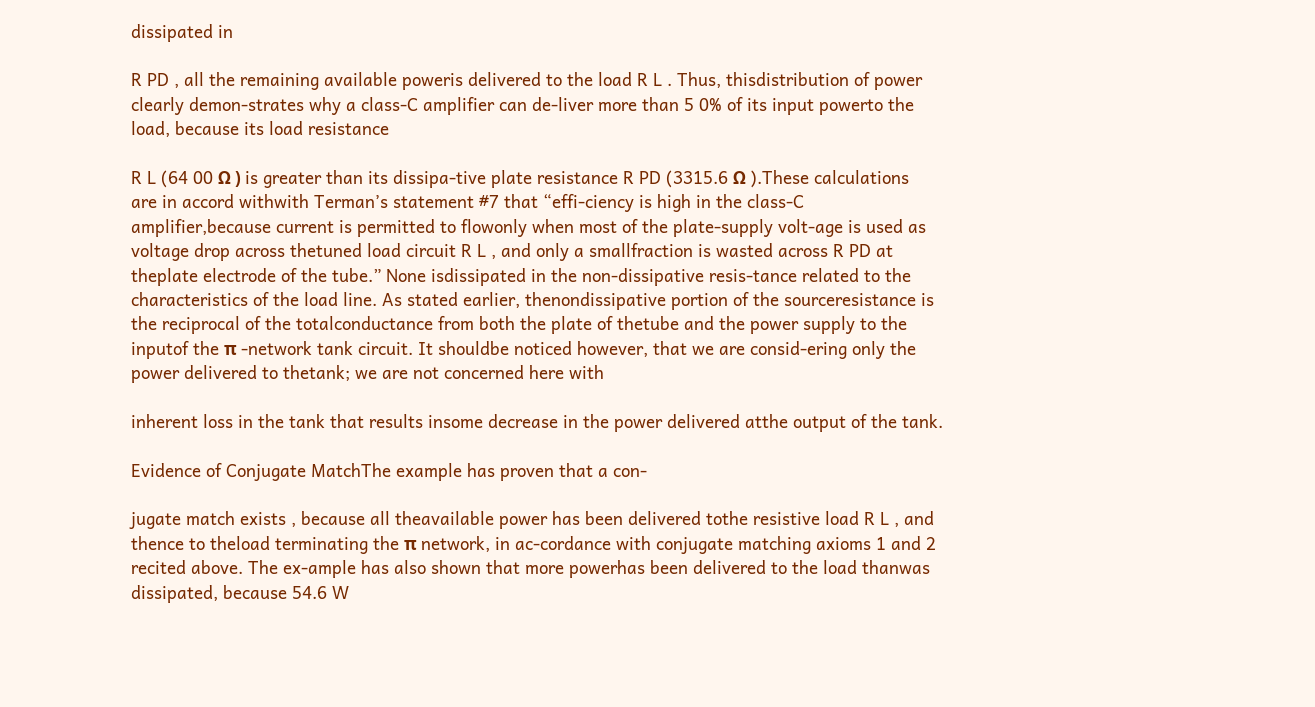dissipated in

R PD , all the remaining available poweris delivered to the load R L . Thus, thisdistribution of power clearly demon-strates why a class-C amplifier can de-liver more than 5 0% of its input powerto the load, because its load resistance

R L (64 00 Ω ) is greater than its dissipa-tive plate resistance R PD (3315.6 Ω ).These calculations are in accord withwith Terman’s statement #7 that “effi-ciency is high in the class-C amplifier,because current is permitted to flowonly when most of the plate-supply volt-age is used as voltage drop across thetuned load circuit R L , and only a smallfraction is wasted across R PD at theplate electrode of the tube.” None isdissipated in the non-dissipative resis-tance related to the characteristics of the load line. As stated earlier, thenondissipative portion of the sourceresistance is the reciprocal of the totalconductance from both the plate of thetube and the power supply to the inputof the π -network tank circuit. It shouldbe noticed however, that we are consid-ering only the power delivered to thetank; we are not concerned here with

inherent loss in the tank that results insome decrease in the power delivered atthe output of the tank.

Evidence of Conjugate MatchThe example has proven that a con-

jugate match exists , because all theavailable power has been delivered tothe resistive load R L , and thence to theload terminating the π network, in ac-cordance with conjugate matching axioms 1 and 2 recited above. The ex-ample has also shown that more powerhas been delivered to the load thanwas dissipated, because 54.6 W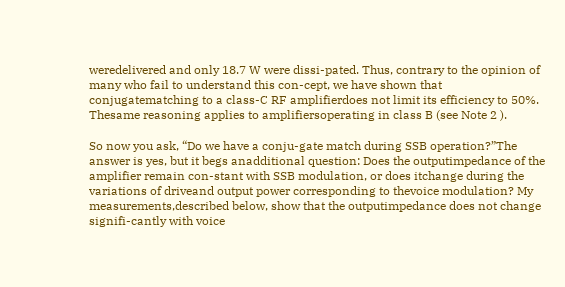weredelivered and only 18.7 W were dissi-pated. Thus, contrary to the opinion of many who fail to understand this con-cept, we have shown that conjugatematching to a class-C RF amplifierdoes not limit its efficiency to 50%. Thesame reasoning applies to amplifiersoperating in class B (see Note 2 ).

So now you ask, “Do we have a conju-gate match during SSB operation?”The answer is yes, but it begs anadditional question: Does the outputimpedance of the amplifier remain con-stant with SSB modulation, or does itchange during the variations of driveand output power corresponding to thevoice modulation? My measurements,described below, show that the outputimpedance does not change signifi-cantly with voice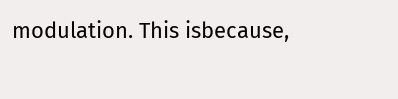modulation. This isbecause,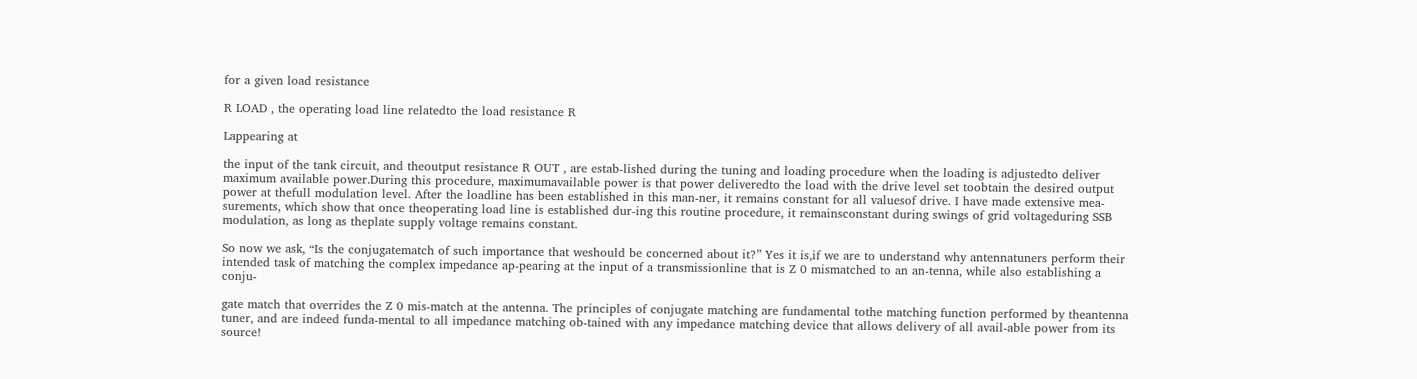for a given load resistance

R LOAD , the operating load line relatedto the load resistance R

Lappearing at

the input of the tank circuit, and theoutput resistance R OUT , are estab-lished during the tuning and loading procedure when the loading is adjustedto deliver maximum available power.During this procedure, maximumavailable power is that power deliveredto the load with the drive level set toobtain the desired output power at thefull modulation level. After the loadline has been established in this man-ner, it remains constant for all valuesof drive. I have made extensive mea-surements, which show that once theoperating load line is established dur-ing this routine procedure, it remainsconstant during swings of grid voltageduring SSB modulation, as long as theplate supply voltage remains constant.

So now we ask, “Is the conjugatematch of such importance that weshould be concerned about it?” Yes it is,if we are to understand why antennatuners perform their intended task of matching the complex impedance ap-pearing at the input of a transmissionline that is Z 0 mismatched to an an-tenna, while also establishing a conju-

gate match that overrides the Z 0 mis-match at the antenna. The principles of conjugate matching are fundamental tothe matching function performed by theantenna tuner, and are indeed funda-mental to all impedance matching ob-tained with any impedance matching device that allows delivery of all avail-able power from its source!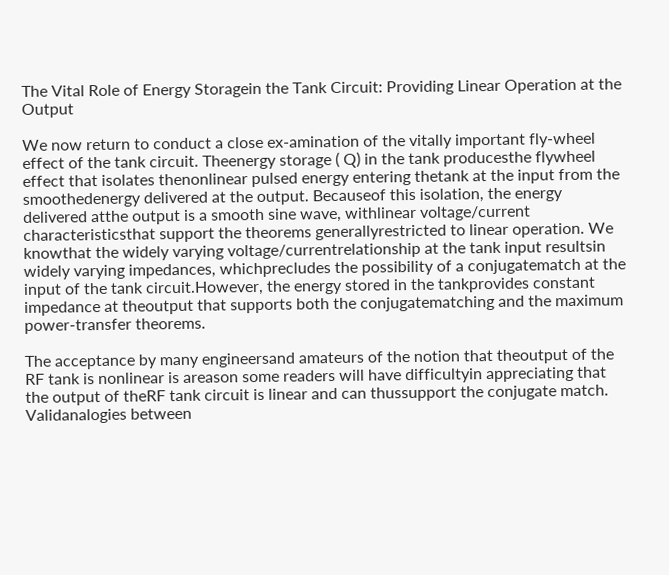The Vital Role of Energy Storagein the Tank Circuit: Providing Linear Operation at the Output

We now return to conduct a close ex-amination of the vitally important fly-wheel effect of the tank circuit. Theenergy storage ( Q) in the tank producesthe flywheel effect that isolates thenonlinear pulsed energy entering thetank at the input from the smoothedenergy delivered at the output. Becauseof this isolation, the energy delivered atthe output is a smooth sine wave, withlinear voltage/current characteristicsthat support the theorems generallyrestricted to linear operation. We knowthat the widely varying voltage/currentrelationship at the tank input resultsin widely varying impedances, whichprecludes the possibility of a conjugatematch at the input of the tank circuit.However, the energy stored in the tankprovides constant impedance at theoutput that supports both the conjugatematching and the maximum power-transfer theorems.

The acceptance by many engineersand amateurs of the notion that theoutput of the RF tank is nonlinear is areason some readers will have difficultyin appreciating that the output of theRF tank circuit is linear and can thussupport the conjugate match. Validanalogies between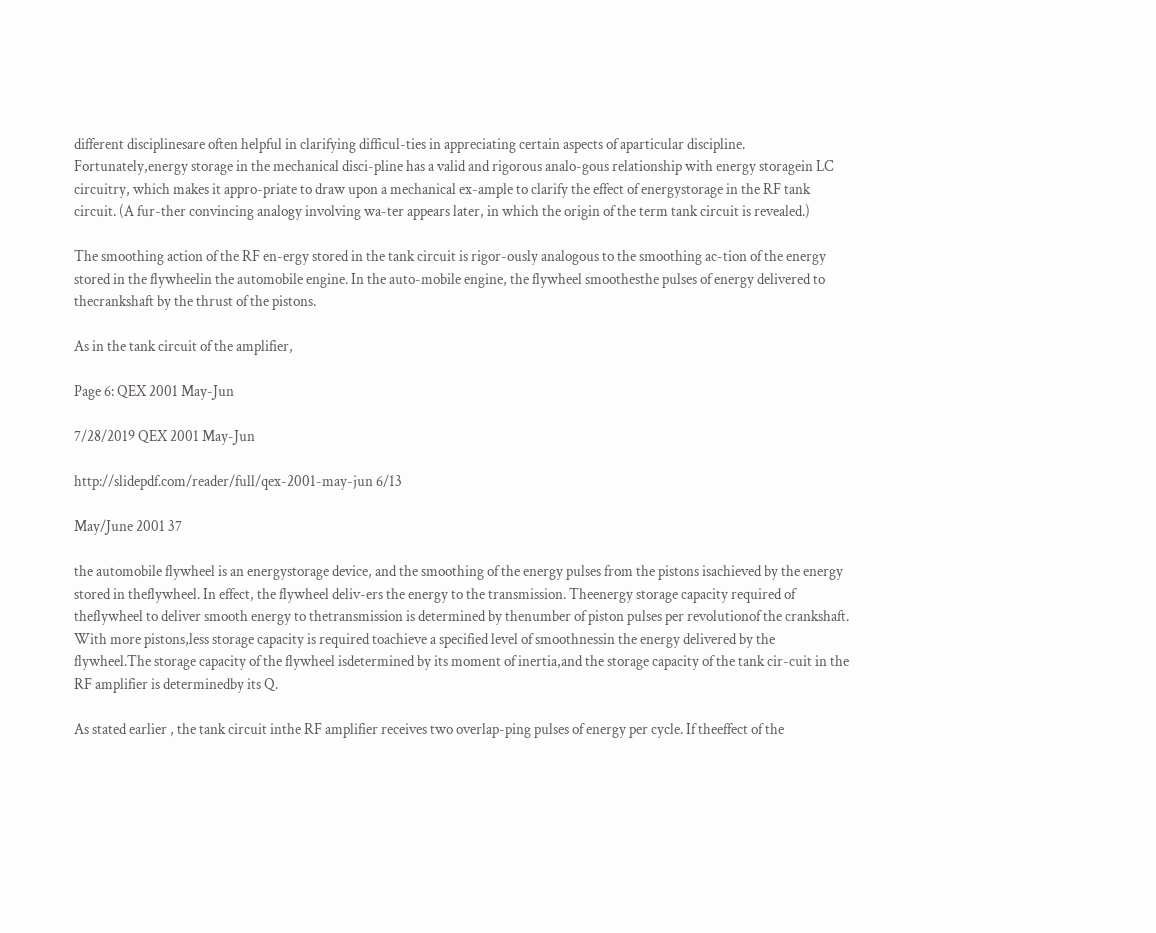different disciplinesare often helpful in clarifying difficul-ties in appreciating certain aspects of aparticular discipline. Fortunately,energy storage in the mechanical disci-pline has a valid and rigorous analo-gous relationship with energy storagein LC circuitry, which makes it appro-priate to draw upon a mechanical ex-ample to clarify the effect of energystorage in the RF tank circuit. (A fur-ther convincing analogy involving wa-ter appears later, in which the origin of the term tank circuit is revealed.)

The smoothing action of the RF en-ergy stored in the tank circuit is rigor-ously analogous to the smoothing ac-tion of the energy stored in the flywheelin the automobile engine. In the auto-mobile engine, the flywheel smoothesthe pulses of energy delivered to thecrankshaft by the thrust of the pistons.

As in the tank circuit of the amplifier,

Page 6: QEX 2001 May-Jun

7/28/2019 QEX 2001 May-Jun

http://slidepdf.com/reader/full/qex-2001-may-jun 6/13

May/June 2001 37

the automobile flywheel is an energystorage device, and the smoothing of the energy pulses from the pistons isachieved by the energy stored in theflywheel. In effect, the flywheel deliv-ers the energy to the transmission. Theenergy storage capacity required of theflywheel to deliver smooth energy to thetransmission is determined by thenumber of piston pulses per revolutionof the crankshaft. With more pistons,less storage capacity is required toachieve a specified level of smoothnessin the energy delivered by the flywheel.The storage capacity of the flywheel isdetermined by its moment of inertia,and the storage capacity of the tank cir-cuit in the RF amplifier is determinedby its Q.

As stated earlier , the tank circuit inthe RF amplifier receives two overlap-ping pulses of energy per cycle. If theeffect of the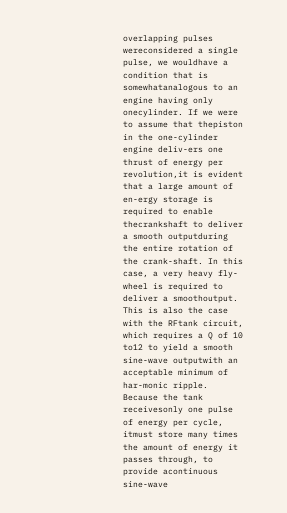overlapping pulses wereconsidered a single pulse, we wouldhave a condition that is somewhatanalogous to an engine having only onecylinder. If we were to assume that thepiston in the one-cylinder engine deliv-ers one thrust of energy per revolution,it is evident that a large amount of en-ergy storage is required to enable thecrankshaft to deliver a smooth outputduring the entire rotation of the crank-shaft. In this case, a very heavy fly-wheel is required to deliver a smoothoutput. This is also the case with the RFtank circuit, which requires a Q of 10 to12 to yield a smooth sine-wave outputwith an acceptable minimum of har-monic ripple. Because the tank receivesonly one pulse of energy per cycle, itmust store many times the amount of energy it passes through, to provide acontinuous sine-wave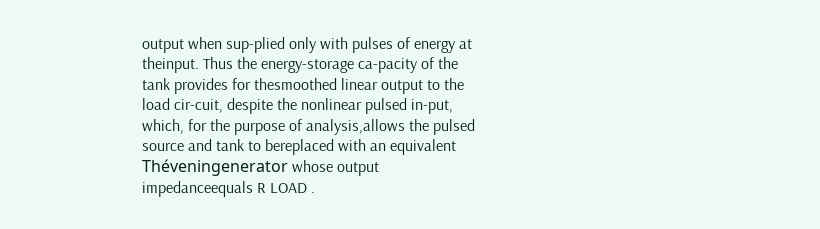output when sup-plied only with pulses of energy at theinput. Thus the energy-storage ca-pacity of the tank provides for thesmoothed linear output to the load cir-cuit, despite the nonlinear pulsed in-put, which, for the purpose of analysis,allows the pulsed source and tank to bereplaced with an equivalent Théveningenerator whose output impedanceequals R LOAD .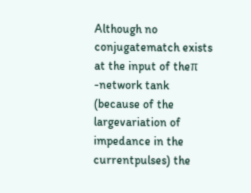Although no conjugatematch exists at the input of theπ -network tank (because of the largevariation of impedance in the currentpulses) the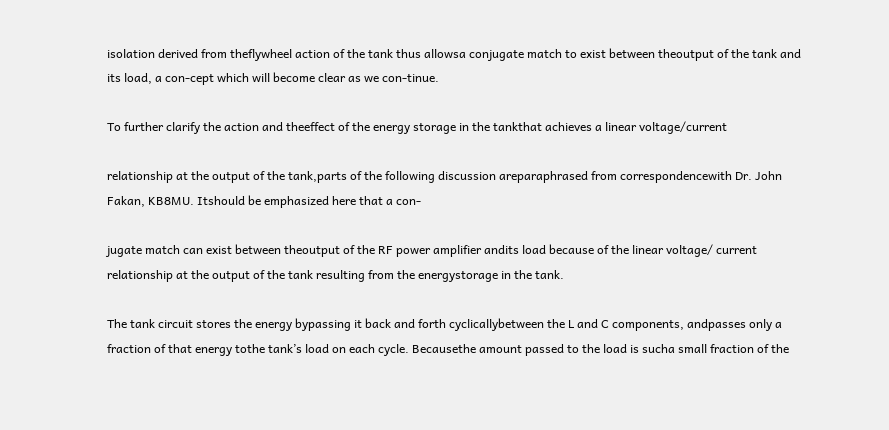isolation derived from theflywheel action of the tank thus allowsa conjugate match to exist between theoutput of the tank and its load, a con-cept which will become clear as we con-tinue.

To further clarify the action and theeffect of the energy storage in the tankthat achieves a linear voltage/current

relationship at the output of the tank,parts of the following discussion areparaphrased from correspondencewith Dr. John Fakan, KB8MU. Itshould be emphasized here that a con-

jugate match can exist between theoutput of the RF power amplifier andits load because of the linear voltage/ current relationship at the output of the tank resulting from the energystorage in the tank.

The tank circuit stores the energy bypassing it back and forth cyclicallybetween the L and C components, andpasses only a fraction of that energy tothe tank’s load on each cycle. Becausethe amount passed to the load is sucha small fraction of the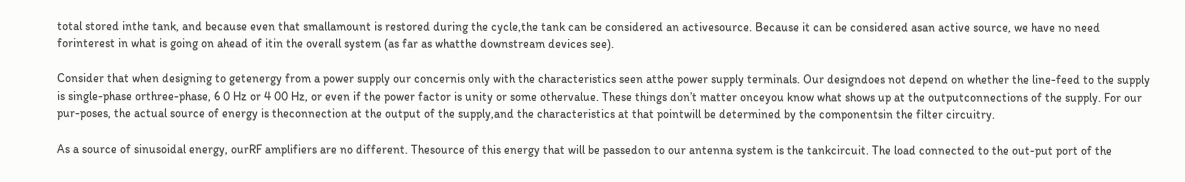total stored inthe tank, and because even that smallamount is restored during the cycle,the tank can be considered an activesource. Because it can be considered asan active source, we have no need forinterest in what is going on ahead of itin the overall system (as far as whatthe downstream devices see).

Consider that when designing to getenergy from a power supply our concernis only with the characteristics seen atthe power supply terminals. Our designdoes not depend on whether the line-feed to the supply is single-phase orthree-phase, 6 0 Hz or 4 00 Hz, or even if the power factor is unity or some othervalue. These things don’t matter onceyou know what shows up at the outputconnections of the supply. For our pur-poses, the actual source of energy is theconnection at the output of the supply,and the characteristics at that pointwill be determined by the componentsin the filter circuitry.

As a source of sinusoidal energy, ourRF amplifiers are no different. Thesource of this energy that will be passedon to our antenna system is the tankcircuit. The load connected to the out-put port of the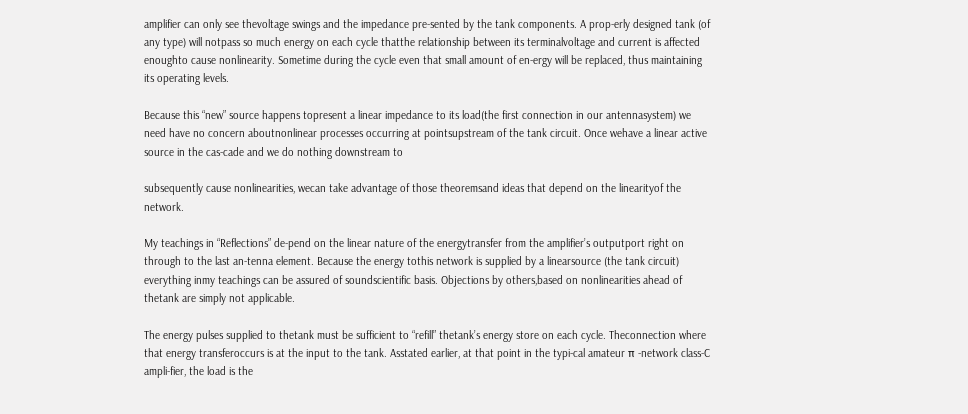amplifier can only see thevoltage swings and the impedance pre-sented by the tank components. A prop-erly designed tank (of any type) will notpass so much energy on each cycle thatthe relationship between its terminalvoltage and current is affected enoughto cause nonlinearity. Sometime during the cycle even that small amount of en-ergy will be replaced, thus maintaining its operating levels.

Because this “new” source happens topresent a linear impedance to its load(the first connection in our antennasystem) we need have no concern aboutnonlinear processes occurring at pointsupstream of the tank circuit. Once wehave a linear active source in the cas-cade and we do nothing downstream to

subsequently cause nonlinearities, wecan take advantage of those theoremsand ideas that depend on the linearityof the network.

My teachings in “Reflections” de-pend on the linear nature of the energytransfer from the amplifier’s outputport right on through to the last an-tenna element. Because the energy tothis network is supplied by a linearsource (the tank circuit) everything inmy teachings can be assured of soundscientific basis. Objections by others,based on nonlinearities ahead of thetank are simply not applicable.

The energy pulses supplied to thetank must be sufficient to “refill” thetank’s energy store on each cycle. Theconnection where that energy transferoccurs is at the input to the tank. Asstated earlier, at that point in the typi-cal amateur π -network class-C ampli-fier, the load is the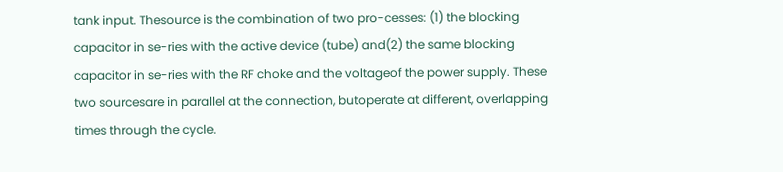tank input. Thesource is the combination of two pro-cesses: (1) the blocking capacitor in se-ries with the active device (tube) and(2) the same blocking capacitor in se-ries with the RF choke and the voltageof the power supply. These two sourcesare in parallel at the connection, butoperate at different, overlapping times through the cycle.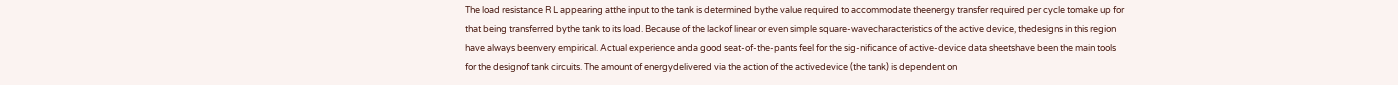The load resistance R L appearing atthe input to the tank is determined bythe value required to accommodate theenergy transfer required per cycle tomake up for that being transferred bythe tank to its load. Because of the lackof linear or even simple square-wavecharacteristics of the active device, thedesigns in this region have always beenvery empirical. Actual experience anda good seat-of-the-pants feel for the sig-nificance of active-device data sheetshave been the main tools for the designof tank circuits. The amount of energydelivered via the action of the activedevice (the tank) is dependent on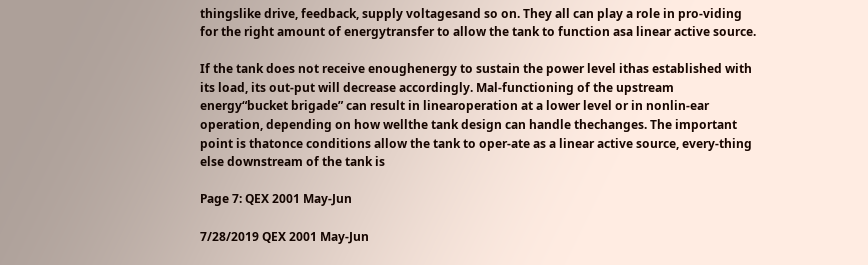thingslike drive, feedback, supply voltagesand so on. They all can play a role in pro-viding for the right amount of energytransfer to allow the tank to function asa linear active source.

If the tank does not receive enoughenergy to sustain the power level ithas established with its load, its out-put will decrease accordingly. Mal-functioning of the upstream energy“bucket brigade” can result in linearoperation at a lower level or in nonlin-ear operation, depending on how wellthe tank design can handle thechanges. The important point is thatonce conditions allow the tank to oper-ate as a linear active source, every-thing else downstream of the tank is

Page 7: QEX 2001 May-Jun

7/28/2019 QEX 2001 May-Jun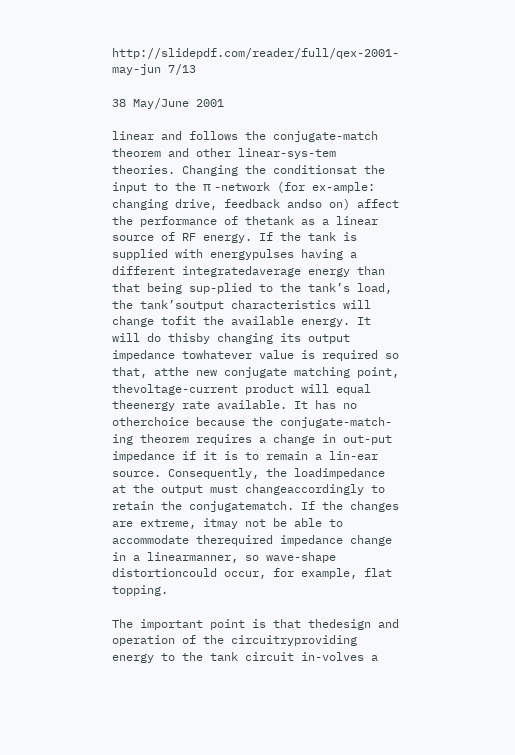http://slidepdf.com/reader/full/qex-2001-may-jun 7/13

38 May/June 2001

linear and follows the conjugate-match theorem and other linear-sys-tem theories. Changing the conditionsat the input to the π -network (for ex-ample: changing drive, feedback andso on) affect the performance of thetank as a linear source of RF energy. If the tank is supplied with energypulses having a different integratedaverage energy than that being sup-plied to the tank’s load, the tank’soutput characteristics will change tofit the available energy. It will do thisby changing its output impedance towhatever value is required so that, atthe new conjugate matching point, thevoltage-current product will equal theenergy rate available. It has no otherchoice because the conjugate-match-ing theorem requires a change in out-put impedance if it is to remain a lin-ear source. Consequently, the loadimpedance at the output must changeaccordingly to retain the conjugatematch. If the changes are extreme, itmay not be able to accommodate therequired impedance change in a linearmanner, so wave-shape distortioncould occur, for example, flat topping.

The important point is that thedesign and operation of the circuitryproviding energy to the tank circuit in-volves a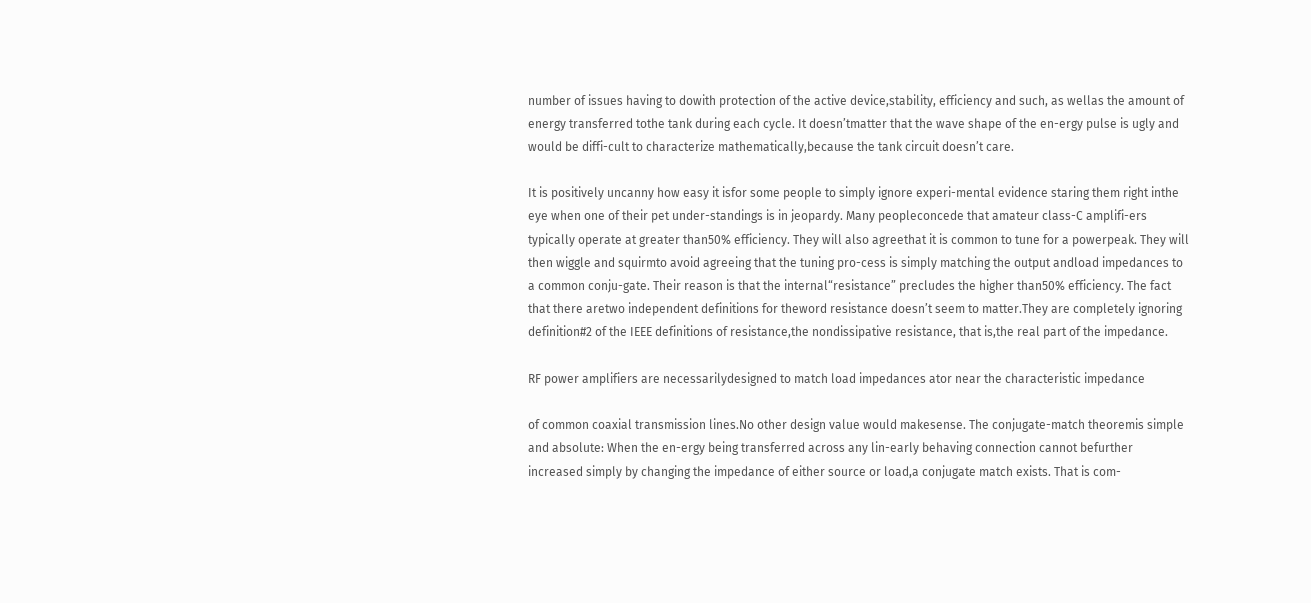number of issues having to dowith protection of the active device,stability, efficiency and such, as wellas the amount of energy transferred tothe tank during each cycle. It doesn’tmatter that the wave shape of the en-ergy pulse is ugly and would be diffi-cult to characterize mathematically,because the tank circuit doesn’t care.

It is positively uncanny how easy it isfor some people to simply ignore experi-mental evidence staring them right inthe eye when one of their pet under-standings is in jeopardy. Many peopleconcede that amateur class-C amplifi-ers typically operate at greater than50% efficiency. They will also agreethat it is common to tune for a powerpeak. They will then wiggle and squirmto avoid agreeing that the tuning pro-cess is simply matching the output andload impedances to a common conju-gate. Their reason is that the internal“resistance” precludes the higher than50% efficiency. The fact that there aretwo independent definitions for theword resistance doesn’t seem to matter.They are completely ignoring definition#2 of the IEEE definitions of resistance,the nondissipative resistance, that is,the real part of the impedance.

RF power amplifiers are necessarilydesigned to match load impedances ator near the characteristic impedance

of common coaxial transmission lines.No other design value would makesense. The conjugate-match theoremis simple and absolute: When the en-ergy being transferred across any lin-early behaving connection cannot befurther increased simply by changing the impedance of either source or load,a conjugate match exists. That is com-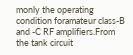monly the operating condition foramateur class-B and -C RF amplifiers.From the tank circuit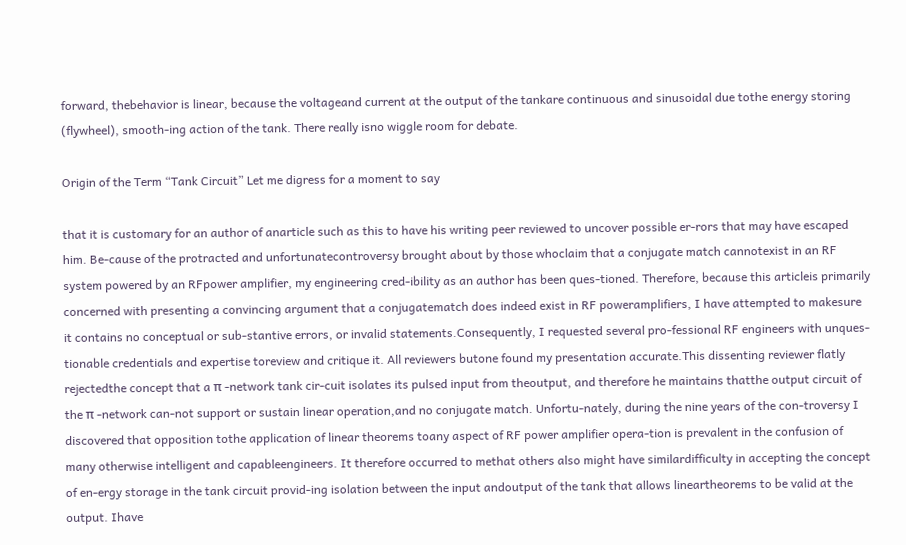forward, thebehavior is linear, because the voltageand current at the output of the tankare continuous and sinusoidal due tothe energy storing (flywheel), smooth-ing action of the tank. There really isno wiggle room for debate.

Origin of the Term “Tank Circuit” Let me digress for a moment to say

that it is customary for an author of anarticle such as this to have his writing peer reviewed to uncover possible er-rors that may have escaped him. Be-cause of the protracted and unfortunatecontroversy brought about by those whoclaim that a conjugate match cannotexist in an RF system powered by an RFpower amplifier, my engineering cred-ibility as an author has been ques-tioned. Therefore, because this articleis primarily concerned with presenting a convincing argument that a conjugatematch does indeed exist in RF poweramplifiers, I have attempted to makesure it contains no conceptual or sub-stantive errors, or invalid statements.Consequently, I requested several pro-fessional RF engineers with unques-tionable credentials and expertise toreview and critique it. All reviewers butone found my presentation accurate.This dissenting reviewer flatly rejectedthe concept that a π -network tank cir-cuit isolates its pulsed input from theoutput, and therefore he maintains thatthe output circuit of the π -network can-not support or sustain linear operation,and no conjugate match. Unfortu-nately, during the nine years of the con-troversy I discovered that opposition tothe application of linear theorems toany aspect of RF power amplifier opera-tion is prevalent in the confusion of many otherwise intelligent and capableengineers. It therefore occurred to methat others also might have similardifficulty in accepting the concept of en-ergy storage in the tank circuit provid-ing isolation between the input andoutput of the tank that allows lineartheorems to be valid at the output. Ihave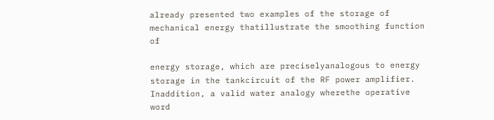already presented two examples of the storage of mechanical energy thatillustrate the smoothing function of

energy storage, which are preciselyanalogous to energy storage in the tankcircuit of the RF power amplifier. Inaddition, a valid water analogy wherethe operative word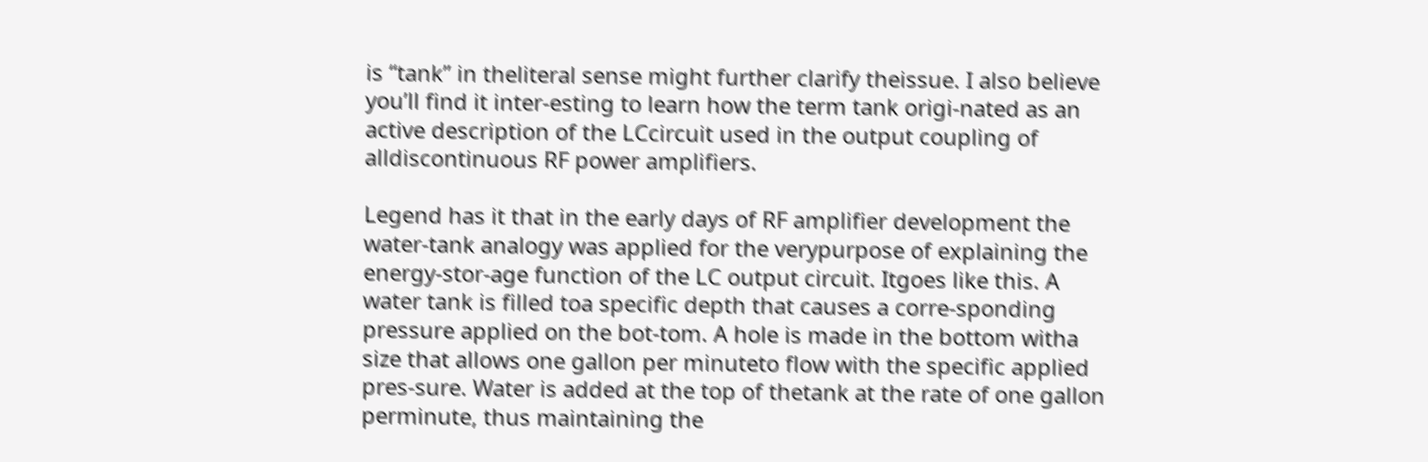is “tank” in theliteral sense might further clarify theissue. I also believe you’ll find it inter-esting to learn how the term tank origi-nated as an active description of the LCcircuit used in the output coupling of alldiscontinuous RF power amplifiers.

Legend has it that in the early days of RF amplifier development the water-tank analogy was applied for the verypurpose of explaining the energy-stor-age function of the LC output circuit. Itgoes like this. A water tank is filled toa specific depth that causes a corre-sponding pressure applied on the bot-tom. A hole is made in the bottom witha size that allows one gallon per minuteto flow with the specific applied pres-sure. Water is added at the top of thetank at the rate of one gallon perminute, thus maintaining the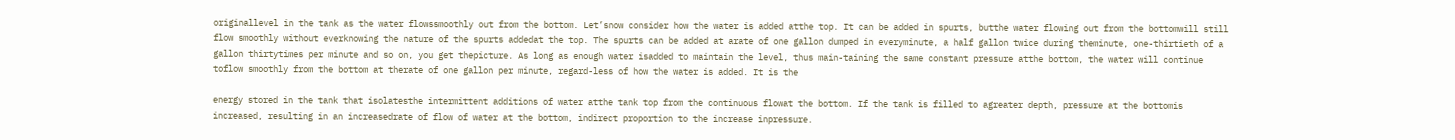originallevel in the tank as the water flowssmoothly out from the bottom. Let’snow consider how the water is added atthe top. It can be added in spurts, butthe water flowing out from the bottomwill still flow smoothly without everknowing the nature of the spurts addedat the top. The spurts can be added at arate of one gallon dumped in everyminute, a half gallon twice during theminute, one-thirtieth of a gallon thirtytimes per minute and so on, you get thepicture. As long as enough water isadded to maintain the level, thus main-taining the same constant pressure atthe bottom, the water will continue toflow smoothly from the bottom at therate of one gallon per minute, regard-less of how the water is added. It is the

energy stored in the tank that isolatesthe intermittent additions of water atthe tank top from the continuous flowat the bottom. If the tank is filled to agreater depth, pressure at the bottomis increased, resulting in an increasedrate of flow of water at the bottom, indirect proportion to the increase inpressure.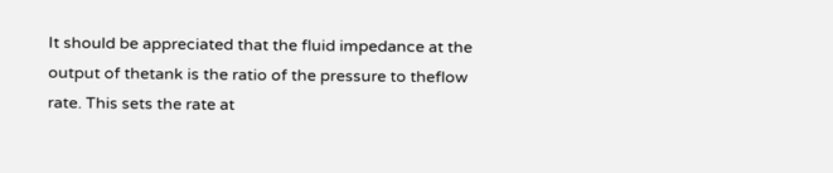It should be appreciated that the fluid impedance at the output of thetank is the ratio of the pressure to theflow rate. This sets the rate at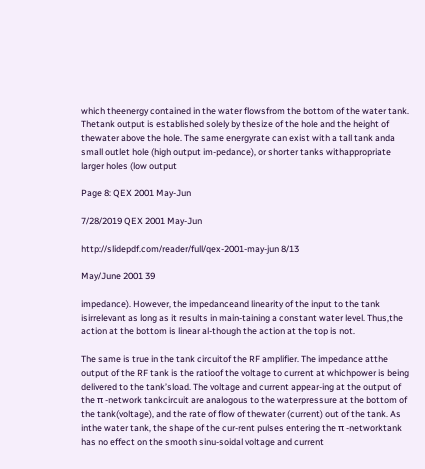which theenergy contained in the water flowsfrom the bottom of the water tank. Thetank output is established solely by thesize of the hole and the height of thewater above the hole. The same energyrate can exist with a tall tank anda small outlet hole (high output im-pedance), or shorter tanks withappropriate larger holes (low output

Page 8: QEX 2001 May-Jun

7/28/2019 QEX 2001 May-Jun

http://slidepdf.com/reader/full/qex-2001-may-jun 8/13

May/June 2001 39

impedance). However, the impedanceand linearity of the input to the tank isirrelevant as long as it results in main-taining a constant water level. Thus,the action at the bottom is linear al-though the action at the top is not.

The same is true in the tank circuitof the RF amplifier. The impedance atthe output of the RF tank is the ratioof the voltage to current at whichpower is being delivered to the tank’sload. The voltage and current appear-ing at the output of the π -network tankcircuit are analogous to the waterpressure at the bottom of the tank(voltage), and the rate of flow of thewater (current) out of the tank. As inthe water tank, the shape of the cur-rent pulses entering the π -networktank has no effect on the smooth sinu-soidal voltage and current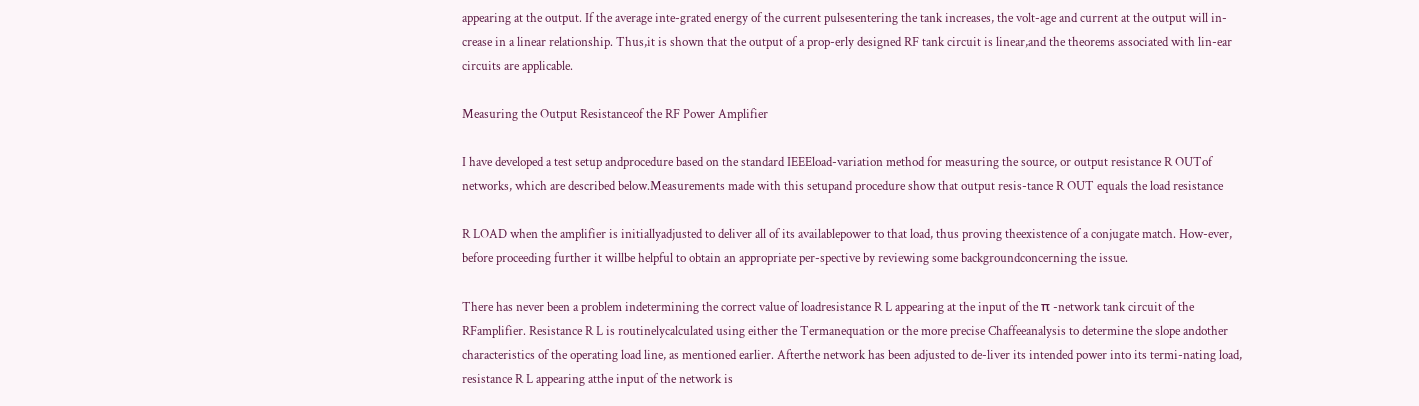appearing at the output. If the average inte-grated energy of the current pulsesentering the tank increases, the volt-age and current at the output will in-crease in a linear relationship. Thus,it is shown that the output of a prop-erly designed RF tank circuit is linear,and the theorems associated with lin-ear circuits are applicable.

Measuring the Output Resistanceof the RF Power Amplifier

I have developed a test setup andprocedure based on the standard IEEEload-variation method for measuring the source, or output resistance R OUTof networks, which are described below.Measurements made with this setupand procedure show that output resis-tance R OUT equals the load resistance

R LOAD when the amplifier is initiallyadjusted to deliver all of its availablepower to that load, thus proving theexistence of a conjugate match. How-ever, before proceeding further it willbe helpful to obtain an appropriate per-spective by reviewing some backgroundconcerning the issue.

There has never been a problem indetermining the correct value of loadresistance R L appearing at the input of the π -network tank circuit of the RFamplifier. Resistance R L is routinelycalculated using either the Termanequation or the more precise Chaffeeanalysis to determine the slope andother characteristics of the operating load line, as mentioned earlier. Afterthe network has been adjusted to de-liver its intended power into its termi-nating load, resistance R L appearing atthe input of the network is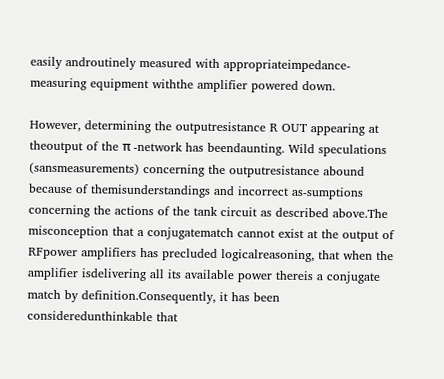easily androutinely measured with appropriateimpedance-measuring equipment withthe amplifier powered down.

However, determining the outputresistance R OUT appearing at theoutput of the π -network has beendaunting. Wild speculations (sansmeasurements) concerning the outputresistance abound because of themisunderstandings and incorrect as-sumptions concerning the actions of the tank circuit as described above.The misconception that a conjugatematch cannot exist at the output of RFpower amplifiers has precluded logicalreasoning, that when the amplifier isdelivering all its available power thereis a conjugate match by definition.Consequently, it has been consideredunthinkable that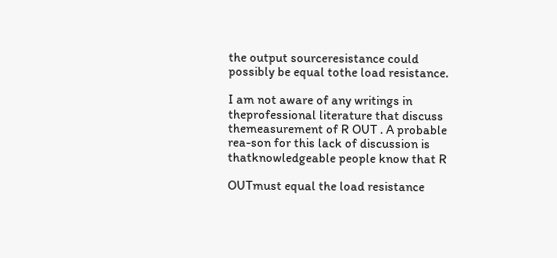the output sourceresistance could possibly be equal tothe load resistance.

I am not aware of any writings in theprofessional literature that discuss themeasurement of R OUT . A probable rea-son for this lack of discussion is thatknowledgeable people know that R

OUTmust equal the load resistance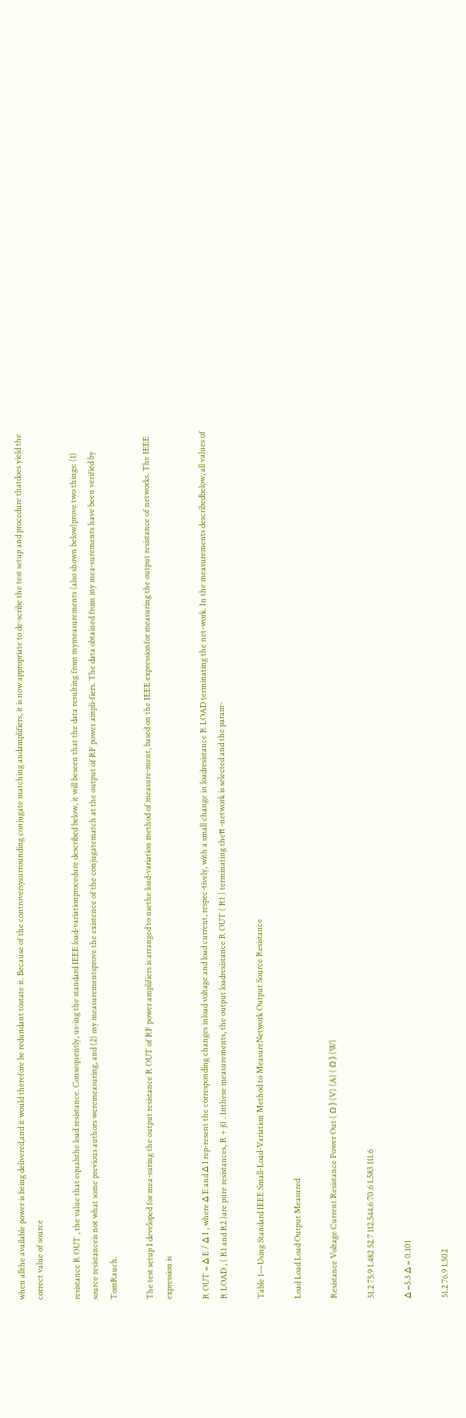when allthe available power is being delivered,and it would therefore be redundant tostate it. Because of the controversysurrounding conjugate matching andamplifiers, it is now appropriate to de-scribe the test setup and procedure thatdoes yield the correct value of source

resistance R OUT , the value that equalsthe load resistance. Consequently, us-ing the standard IEEE load-variationprocedure described below, it will beseen that the data resulting from mymeasurements (also shown below)prove two things: (1) source resistanceis not what some previous authors weremeasuring, and (2) my measurementsprove the existence of the conjugatematch at the output of RF power ampli-fiers. The data obtained from my mea-surements have been verified by TomRauch.

The test setup I developed for mea-suring the output resistance R OUT of RF power amplifiers is arranged to usethe load-variation method of measure-ment, based on the IEEE expressionfor measuring the output resistance of networks. The IEEE expression is

R OUT = ∆ E / ∆ I , where ∆ E and ∆ I rep-resent the corresponding changes inload voltage and load current, respec-tively, with a small change in loadresistance R LOAD terminating the net-work. In the measurements describedbelow, all values of R LOAD , ( R1 and R2 )are pure resistances, R + j0 . Inthese measurements, the output loadresistance R OUT ( R1 ) terminating theπ -network is selected and the param-

Table 1—Using Standard IEEE Small-Load-Variation Method to MeasureNetwork Output Source Resistance

Load Load Load Output Measured

Resistance Voltage Current Resistance Power Out ( Ω ) (V) (A) ( Ω ) (W)

51.2 75.9 1.482 52.7 112.544.6 70.6 1.583 111.6

∆ =5.3 ∆ = 0.101

51.2 76.9 1.502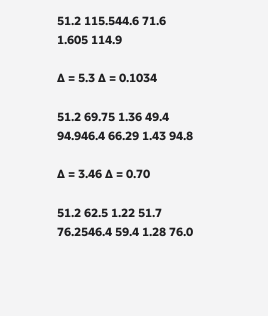51.2 115.544.6 71.6 1.605 114.9

∆ = 5.3 ∆ = 0.1034

51.2 69.75 1.36 49.4 94.946.4 66.29 1.43 94.8

∆ = 3.46 ∆ = 0.70

51.2 62.5 1.22 51.7 76.2546.4 59.4 1.28 76.0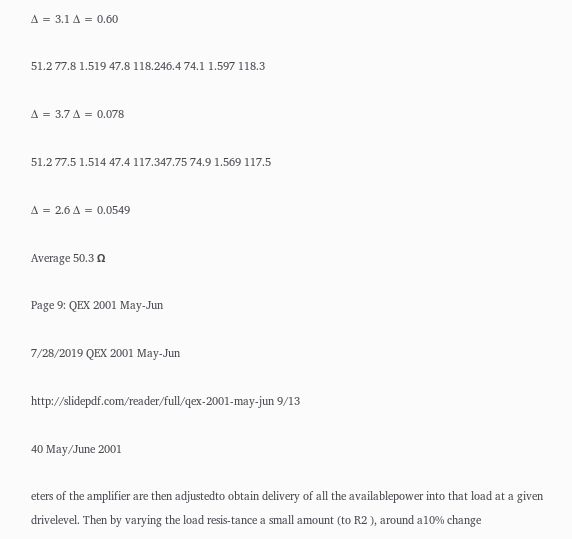∆ = 3.1 ∆ = 0.60

51.2 77.8 1.519 47.8 118.246.4 74.1 1.597 118.3

∆ = 3.7 ∆ = 0.078

51.2 77.5 1.514 47.4 117.347.75 74.9 1.569 117.5

∆ = 2.6 ∆ = 0.0549

Average 50.3 Ω

Page 9: QEX 2001 May-Jun

7/28/2019 QEX 2001 May-Jun

http://slidepdf.com/reader/full/qex-2001-may-jun 9/13

40 May/June 2001

eters of the amplifier are then adjustedto obtain delivery of all the availablepower into that load at a given drivelevel. Then by varying the load resis-tance a small amount (to R2 ), around a10% change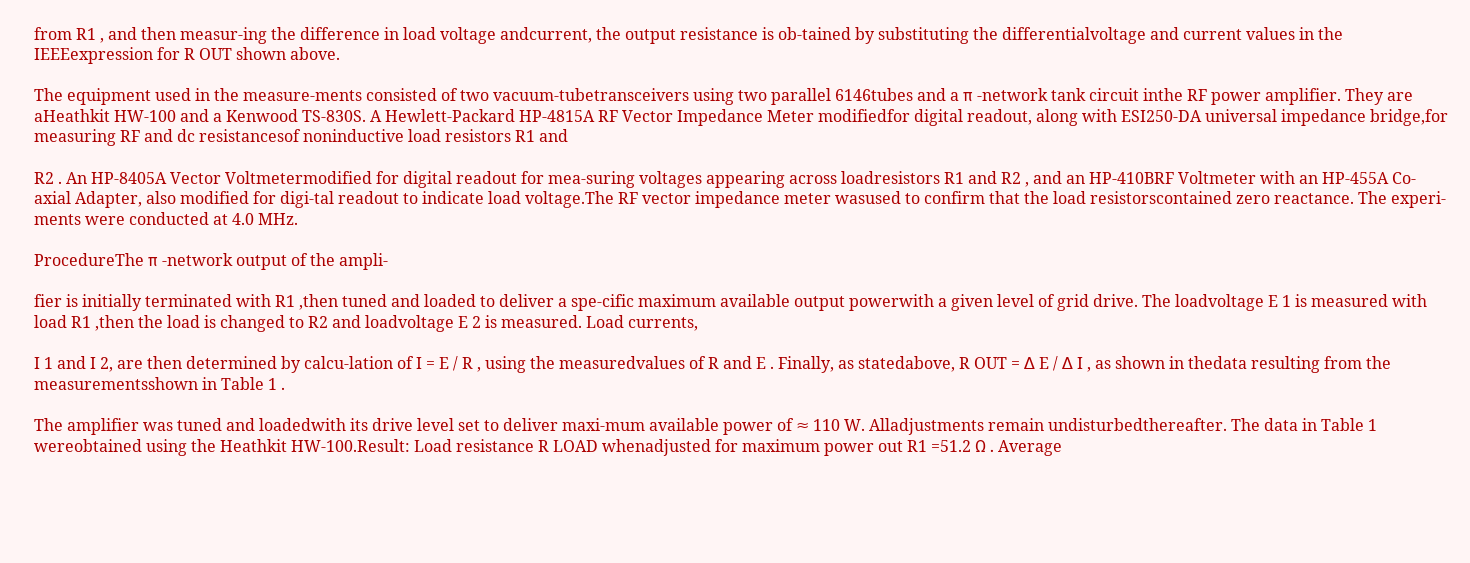from R1 , and then measur-ing the difference in load voltage andcurrent, the output resistance is ob-tained by substituting the differentialvoltage and current values in the IEEEexpression for R OUT shown above.

The equipment used in the measure-ments consisted of two vacuum-tubetransceivers using two parallel 6146tubes and a π -network tank circuit inthe RF power amplifier. They are aHeathkit HW-100 and a Kenwood TS-830S. A Hewlett-Packard HP-4815A RF Vector Impedance Meter modifiedfor digital readout, along with ESI250-DA universal impedance bridge,for measuring RF and dc resistancesof noninductive load resistors R1 and

R2 . An HP-8405A Vector Voltmetermodified for digital readout for mea-suring voltages appearing across loadresistors R1 and R2 , and an HP-410BRF Voltmeter with an HP-455A Co-axial Adapter, also modified for digi-tal readout to indicate load voltage.The RF vector impedance meter wasused to confirm that the load resistorscontained zero reactance. The experi-ments were conducted at 4.0 MHz.

ProcedureThe π -network output of the ampli-

fier is initially terminated with R1 ,then tuned and loaded to deliver a spe-cific maximum available output powerwith a given level of grid drive. The loadvoltage E 1 is measured with load R1 ,then the load is changed to R2 and loadvoltage E 2 is measured. Load currents,

I 1 and I 2, are then determined by calcu-lation of I = E / R , using the measuredvalues of R and E . Finally, as statedabove, R OUT = ∆ E / ∆ I , as shown in thedata resulting from the measurementsshown in Table 1 .

The amplifier was tuned and loadedwith its drive level set to deliver maxi-mum available power of ≈ 110 W. Alladjustments remain undisturbedthereafter. The data in Table 1 wereobtained using the Heathkit HW-100.Result: Load resistance R LOAD whenadjusted for maximum power out R1 =51.2 Ω . Average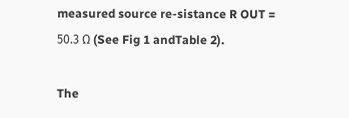measured source re-sistance R OUT = 50.3 Ω (See Fig 1 andTable 2).

The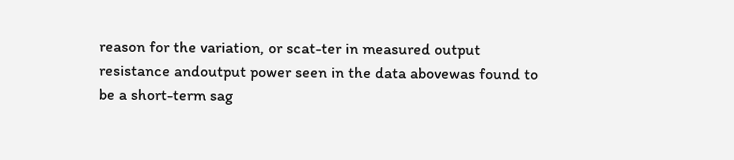reason for the variation, or scat-ter in measured output resistance andoutput power seen in the data abovewas found to be a short-term sag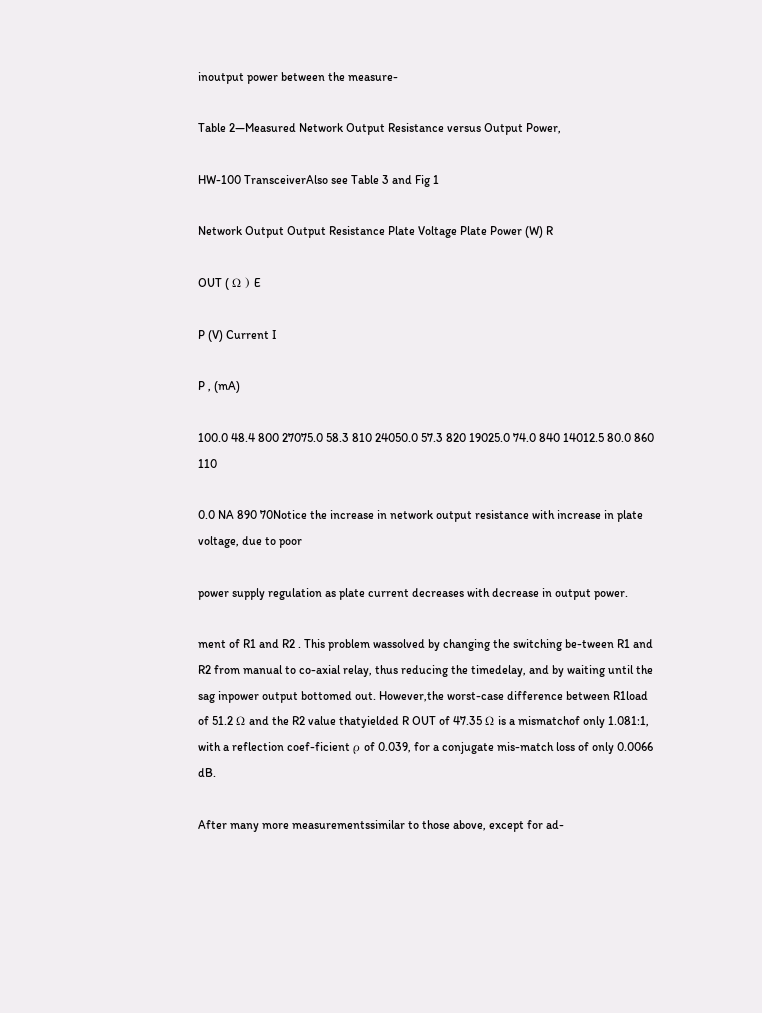inoutput power between the measure-

Table 2—Measured Network Output Resistance versus Output Power,

HW-100 TransceiverAlso see Table 3 and Fig 1

Network Output Output Resistance Plate Voltage Plate Power (W) R

OUT ( Ω ) E

P (V) Current I

P , (mA)

100.0 48.4 800 27075.0 58.3 810 24050.0 57.3 820 19025.0 74.0 840 14012.5 80.0 860 110

0.0 NA 890 70Notice the increase in network output resistance with increase in plate voltage, due to poor

power supply regulation as plate current decreases with decrease in output power.

ment of R1 and R2 . This problem wassolved by changing the switching be-tween R1 and R2 from manual to co-axial relay, thus reducing the timedelay, and by waiting until the sag inpower output bottomed out. However,the worst-case difference between R1load of 51.2 Ω and the R2 value thatyielded R OUT of 47.35 Ω is a mismatchof only 1.081:1, with a reflection coef-ficient ρ of 0.039, for a conjugate mis-match loss of only 0.0066 dB.

After many more measurementssimilar to those above, except for ad-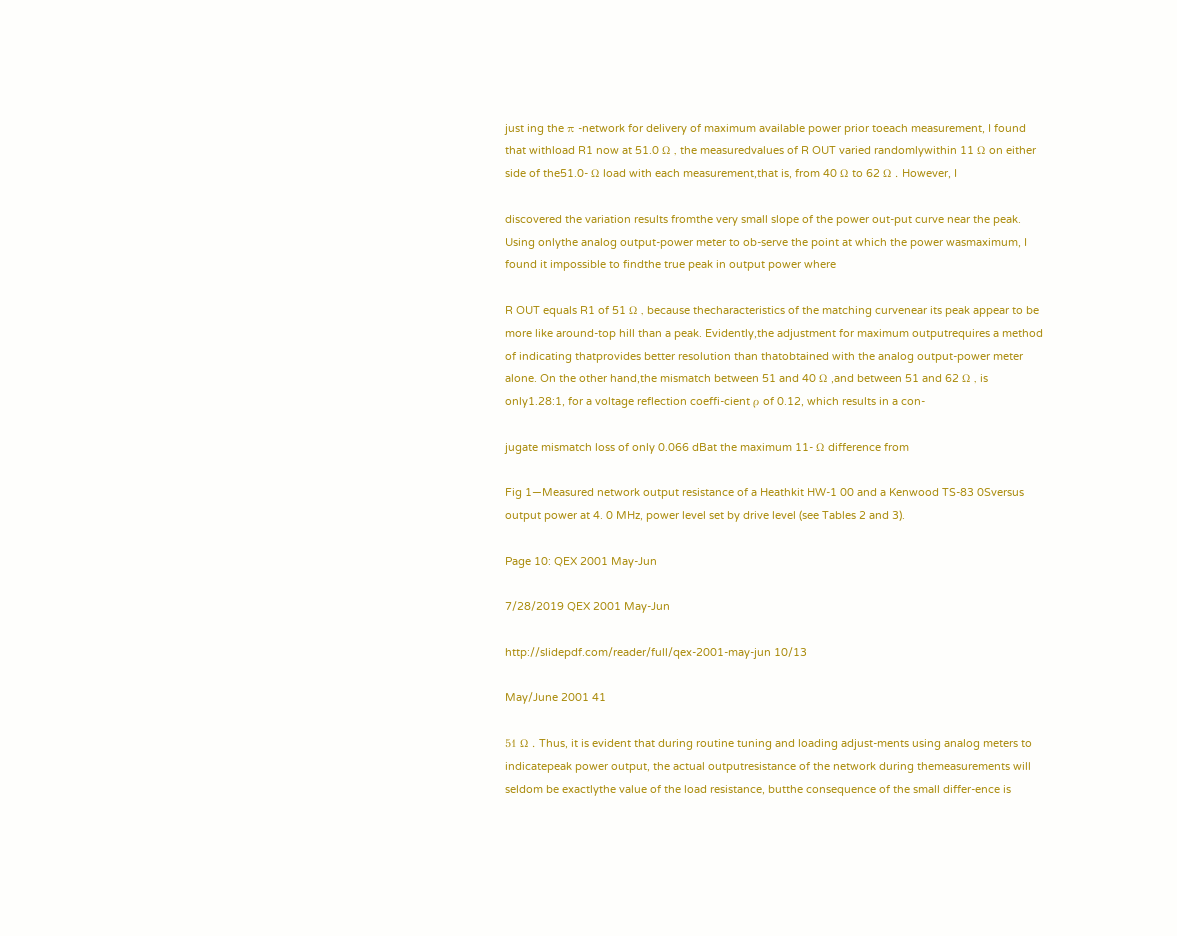just ing the π -network for delivery of maximum available power prior toeach measurement, I found that withload R1 now at 51.0 Ω , the measuredvalues of R OUT varied randomlywithin 11 Ω on either side of the51.0- Ω load with each measurement,that is, from 40 Ω to 62 Ω . However, I

discovered the variation results fromthe very small slope of the power out-put curve near the peak. Using onlythe analog output-power meter to ob-serve the point at which the power wasmaximum, I found it impossible to findthe true peak in output power where

R OUT equals R1 of 51 Ω , because thecharacteristics of the matching curvenear its peak appear to be more like around-top hill than a peak. Evidently,the adjustment for maximum outputrequires a method of indicating thatprovides better resolution than thatobtained with the analog output-power meter alone. On the other hand,the mismatch between 51 and 40 Ω ,and between 51 and 62 Ω , is only1.28:1, for a voltage reflection coeffi-cient ρ of 0.12, which results in a con-

jugate mismatch loss of only 0.066 dBat the maximum 11- Ω difference from

Fig 1—Measured network output resistance of a Heathkit HW-1 00 and a Kenwood TS-83 0Sversus output power at 4. 0 MHz, power level set by drive level (see Tables 2 and 3).

Page 10: QEX 2001 May-Jun

7/28/2019 QEX 2001 May-Jun

http://slidepdf.com/reader/full/qex-2001-may-jun 10/13

May/June 2001 41

51 Ω . Thus, it is evident that during routine tuning and loading adjust-ments using analog meters to indicatepeak power output, the actual outputresistance of the network during themeasurements will seldom be exactlythe value of the load resistance, butthe consequence of the small differ-ence is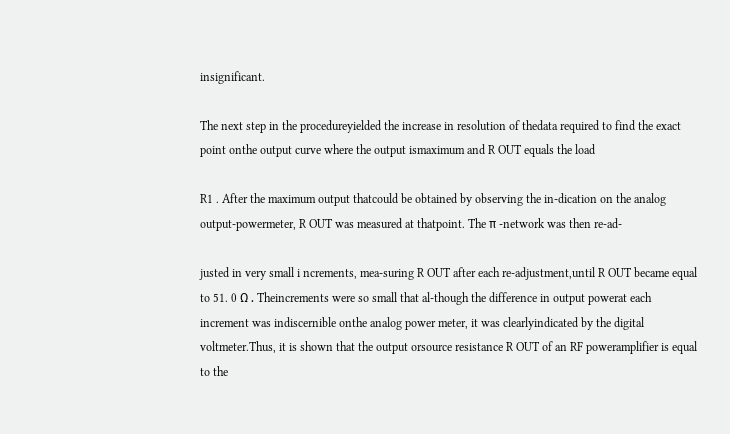insignificant.

The next step in the procedureyielded the increase in resolution of thedata required to find the exact point onthe output curve where the output ismaximum and R OUT equals the load

R1 . After the maximum output thatcould be obtained by observing the in-dication on the analog output-powermeter, R OUT was measured at thatpoint. The π -network was then re-ad-

justed in very small i ncrements, mea-suring R OUT after each re-adjustment,until R OUT became equal to 51. 0 Ω . Theincrements were so small that al-though the difference in output powerat each increment was indiscernible onthe analog power meter, it was clearlyindicated by the digital voltmeter.Thus, it is shown that the output orsource resistance R OUT of an RF poweramplifier is equal to the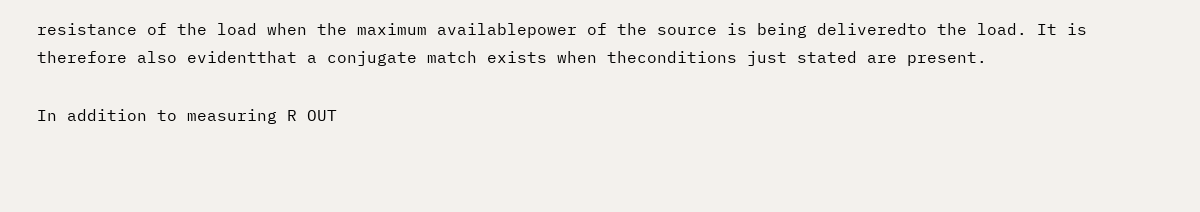resistance of the load when the maximum availablepower of the source is being deliveredto the load. It is therefore also evidentthat a conjugate match exists when theconditions just stated are present.

In addition to measuring R OUT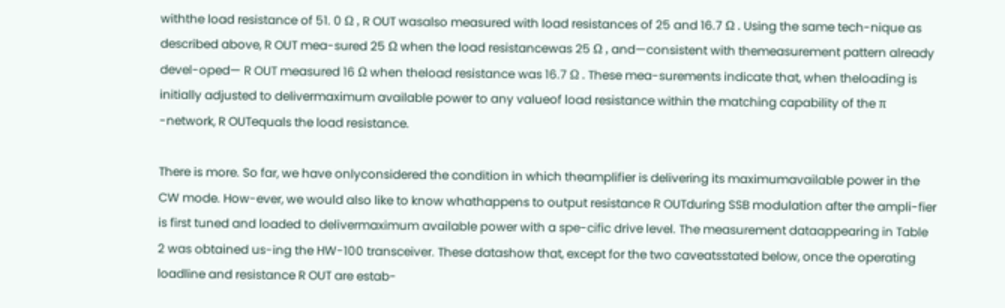withthe load resistance of 51. 0 Ω , R OUT wasalso measured with load resistances of 25 and 16.7 Ω . Using the same tech-nique as described above, R OUT mea-sured 25 Ω when the load resistancewas 25 Ω , and—consistent with themeasurement pattern already devel-oped— R OUT measured 16 Ω when theload resistance was 16.7 Ω . These mea-surements indicate that, when theloading is initially adjusted to delivermaximum available power to any valueof load resistance within the matching capability of the π -network, R OUTequals the load resistance.

There is more. So far, we have onlyconsidered the condition in which theamplifier is delivering its maximumavailable power in the CW mode. How-ever, we would also like to know whathappens to output resistance R OUTduring SSB modulation after the ampli-fier is first tuned and loaded to delivermaximum available power with a spe-cific drive level. The measurement dataappearing in Table 2 was obtained us-ing the HW-100 transceiver. These datashow that, except for the two caveatsstated below, once the operating loadline and resistance R OUT are estab-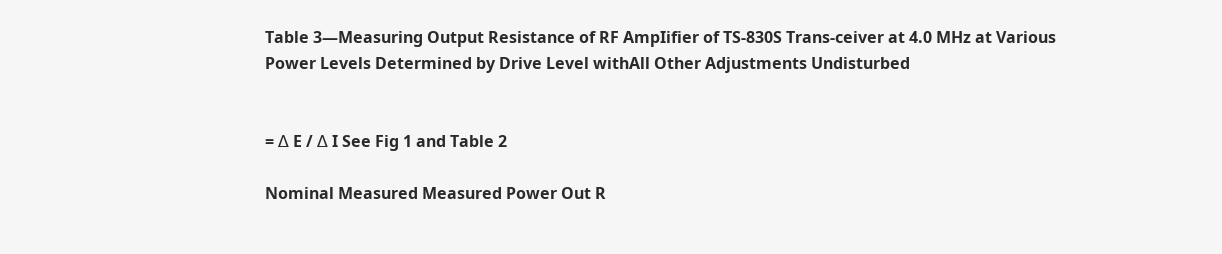Table 3—Measuring Output Resistance of RF AmpIifier of TS-830S Trans-ceiver at 4.0 MHz at Various Power Levels Determined by Drive Level withAll Other Adjustments Undisturbed


= ∆ E / ∆ I See Fig 1 and Table 2

Nominal Measured Measured Power Out R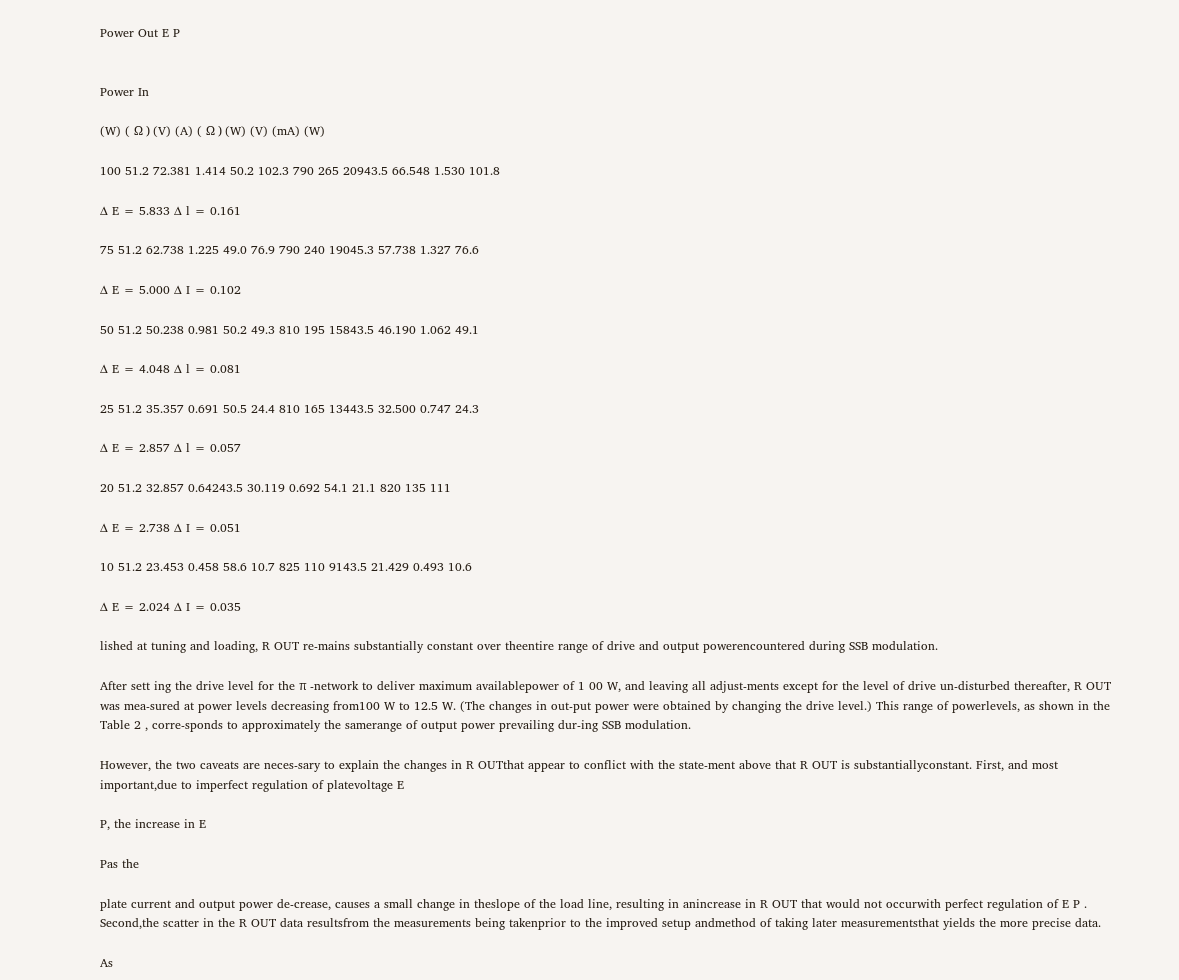Power Out E P


Power In

(W) ( Ω ) (V) (A) ( Ω ) (W) (V) (mA) (W)

100 51.2 72.381 1.414 50.2 102.3 790 265 20943.5 66.548 1.530 101.8

∆ E = 5.833 ∆ l = 0.161

75 51.2 62.738 1.225 49.0 76.9 790 240 19045.3 57.738 1.327 76.6

∆ E = 5.000 ∆ I = 0.102

50 51.2 50.238 0.981 50.2 49.3 810 195 15843.5 46.190 1.062 49.1

∆ E = 4.048 ∆ l = 0.081

25 51.2 35.357 0.691 50.5 24.4 810 165 13443.5 32.500 0.747 24.3

∆ E = 2.857 ∆ l = 0.057

20 51.2 32.857 0.64243.5 30.119 0.692 54.1 21.1 820 135 111

∆ E = 2.738 ∆ I = 0.051

10 51.2 23.453 0.458 58.6 10.7 825 110 9143.5 21.429 0.493 10.6

∆ E = 2.024 ∆ I = 0.035

lished at tuning and loading, R OUT re-mains substantially constant over theentire range of drive and output powerencountered during SSB modulation.

After sett ing the drive level for the π -network to deliver maximum availablepower of 1 00 W, and leaving all adjust-ments except for the level of drive un-disturbed thereafter, R OUT was mea-sured at power levels decreasing from100 W to 12.5 W. (The changes in out-put power were obtained by changing the drive level.) This range of powerlevels, as shown in the Table 2 , corre-sponds to approximately the samerange of output power prevailing dur-ing SSB modulation.

However, the two caveats are neces-sary to explain the changes in R OUTthat appear to conflict with the state-ment above that R OUT is substantiallyconstant. First, and most important,due to imperfect regulation of platevoltage E

P, the increase in E

Pas the

plate current and output power de-crease, causes a small change in theslope of the load line, resulting in anincrease in R OUT that would not occurwith perfect regulation of E P . Second,the scatter in the R OUT data resultsfrom the measurements being takenprior to the improved setup andmethod of taking later measurementsthat yields the more precise data.

As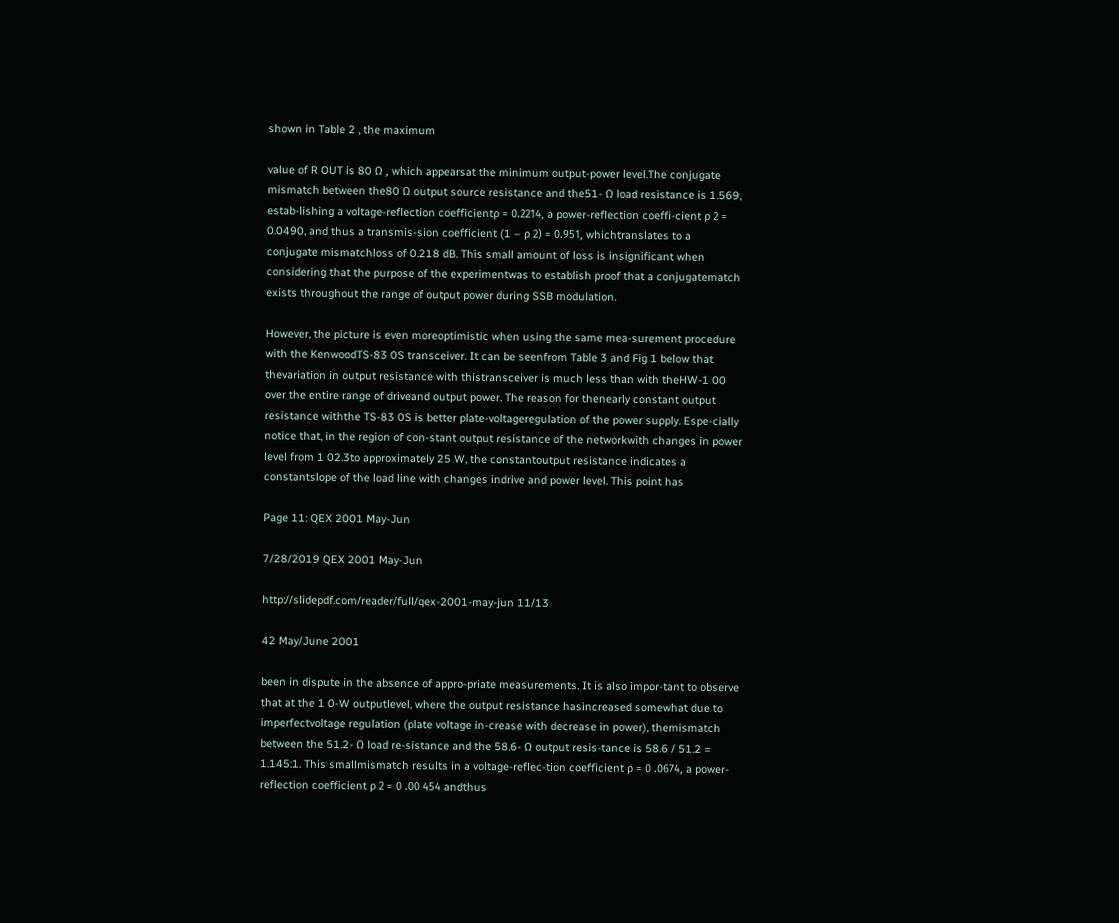shown in Table 2 , the maximum

value of R OUT is 80 Ω , which appearsat the minimum output-power level.The conjugate mismatch between the80 Ω output source resistance and the51- Ω load resistance is 1.569, estab-lishing a voltage-reflection coefficientρ = 0.2214, a power-reflection coeffi-cient ρ 2 = 0.0490, and thus a transmis-sion coefficient (1 – ρ 2) = 0.951, whichtranslates to a conjugate mismatchloss of 0.218 dB. This small amount of loss is insignificant when considering that the purpose of the experimentwas to establish proof that a conjugatematch exists throughout the range of output power during SSB modulation.

However, the picture is even moreoptimistic when using the same mea-surement procedure with the KenwoodTS-83 0S transceiver. It can be seenfrom Table 3 and Fig 1 below that thevariation in output resistance with thistransceiver is much less than with theHW-1 00 over the entire range of driveand output power. The reason for thenearly constant output resistance withthe TS-83 0S is better plate-voltageregulation of the power supply. Espe-cially notice that, in the region of con-stant output resistance of the networkwith changes in power level from 1 02.3to approximately 25 W, the constantoutput resistance indicates a constantslope of the load line with changes indrive and power level. This point has

Page 11: QEX 2001 May-Jun

7/28/2019 QEX 2001 May-Jun

http://slidepdf.com/reader/full/qex-2001-may-jun 11/13

42 May/June 2001

been in dispute in the absence of appro-priate measurements. It is also impor-tant to observe that at the 1 0-W outputlevel, where the output resistance hasincreased somewhat due to imperfectvoltage regulation (plate voltage in-crease with decrease in power), themismatch between the 51.2- Ω load re-sistance and the 58.6- Ω output resis-tance is 58.6 / 51.2 = 1.145:1. This smallmismatch results in a voltage-reflec-tion coefficient ρ = 0 .0674, a power-reflection coefficient ρ 2 = 0 .00 454 andthus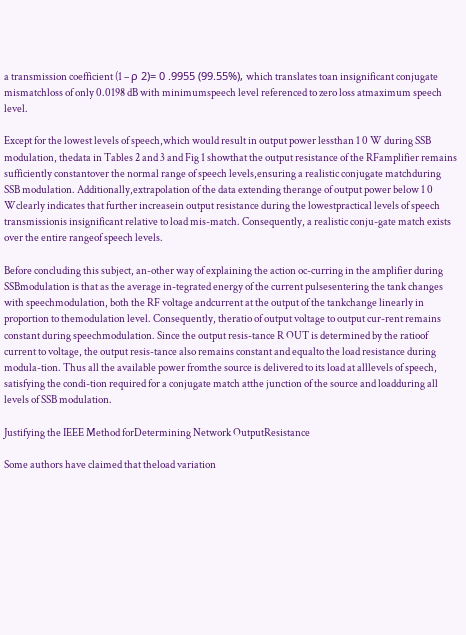a transmission coefficient (1 – ρ 2)= 0 .9955 (99.55%), which translates toan insignificant conjugate mismatchloss of only 0.0198 dB with minimumspeech level referenced to zero loss atmaximum speech level.

Except for the lowest levels of speech,which would result in output power lessthan 1 0 W during SSB modulation, thedata in Tables 2 and 3 and Fig 1 showthat the output resistance of the RFamplifier remains sufficiently constantover the normal range of speech levels,ensuring a realistic conjugate matchduring SSB modulation. Additionally,extrapolation of the data extending therange of output power below 1 0 Wclearly indicates that further increasein output resistance during the lowestpractical levels of speech transmissionis insignificant relative to load mis-match. Consequently, a realistic conju-gate match exists over the entire rangeof speech levels.

Before concluding this subject, an-other way of explaining the action oc-curring in the amplifier during SSBmodulation is that as the average in-tegrated energy of the current pulsesentering the tank changes with speechmodulation, both the RF voltage andcurrent at the output of the tankchange linearly in proportion to themodulation level. Consequently, theratio of output voltage to output cur-rent remains constant during speechmodulation. Since the output resis-tance R OUT is determined by the ratioof current to voltage, the output resis-tance also remains constant and equalto the load resistance during modula-tion. Thus all the available power fromthe source is delivered to its load at alllevels of speech, satisfying the condi-tion required for a conjugate match atthe junction of the source and loadduring all levels of SSB modulation.

Justifying the IEEE Method forDetermining Network OutputResistance

Some authors have claimed that theload variation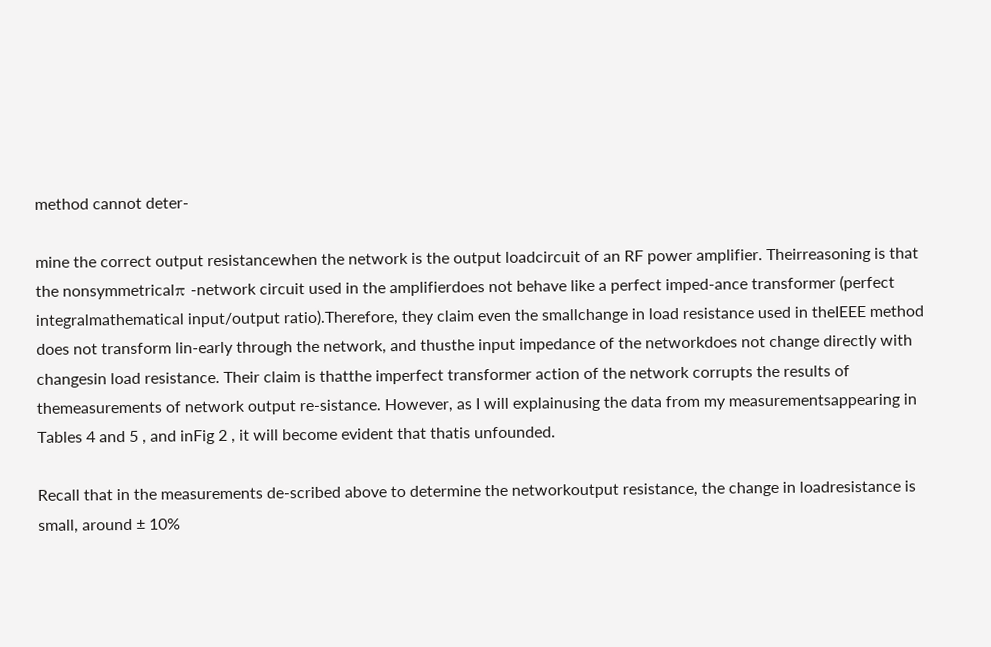method cannot deter-

mine the correct output resistancewhen the network is the output loadcircuit of an RF power amplifier. Theirreasoning is that the nonsymmetricalπ -network circuit used in the amplifierdoes not behave like a perfect imped-ance transformer (perfect integralmathematical input/output ratio).Therefore, they claim even the smallchange in load resistance used in theIEEE method does not transform lin-early through the network, and thusthe input impedance of the networkdoes not change directly with changesin load resistance. Their claim is thatthe imperfect transformer action of the network corrupts the results of themeasurements of network output re-sistance. However, as I will explainusing the data from my measurementsappearing in Tables 4 and 5 , and inFig 2 , it will become evident that thatis unfounded.

Recall that in the measurements de-scribed above to determine the networkoutput resistance, the change in loadresistance is small, around ± 10%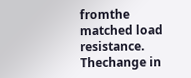fromthe matched load resistance. Thechange in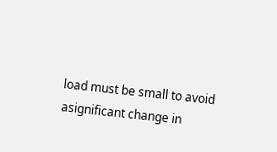load must be small to avoid asignificant change in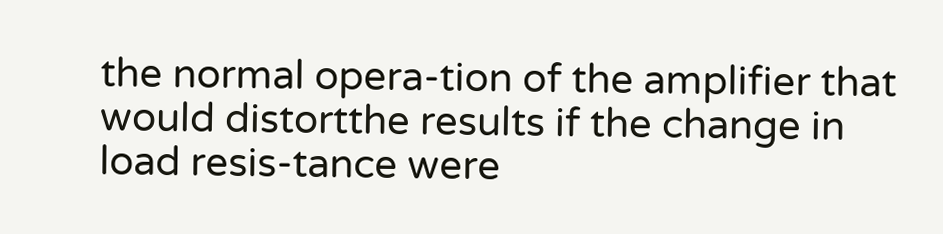the normal opera-tion of the amplifier that would distortthe results if the change in load resis-tance were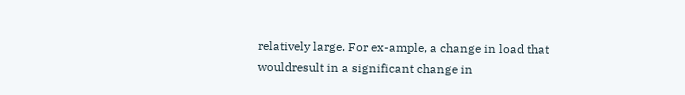relatively large. For ex-ample, a change in load that wouldresult in a significant change in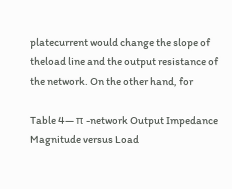platecurrent would change the slope of theload line and the output resistance of the network. On the other hand, for

Table 4— π -network Output Impedance Magnitude versus Load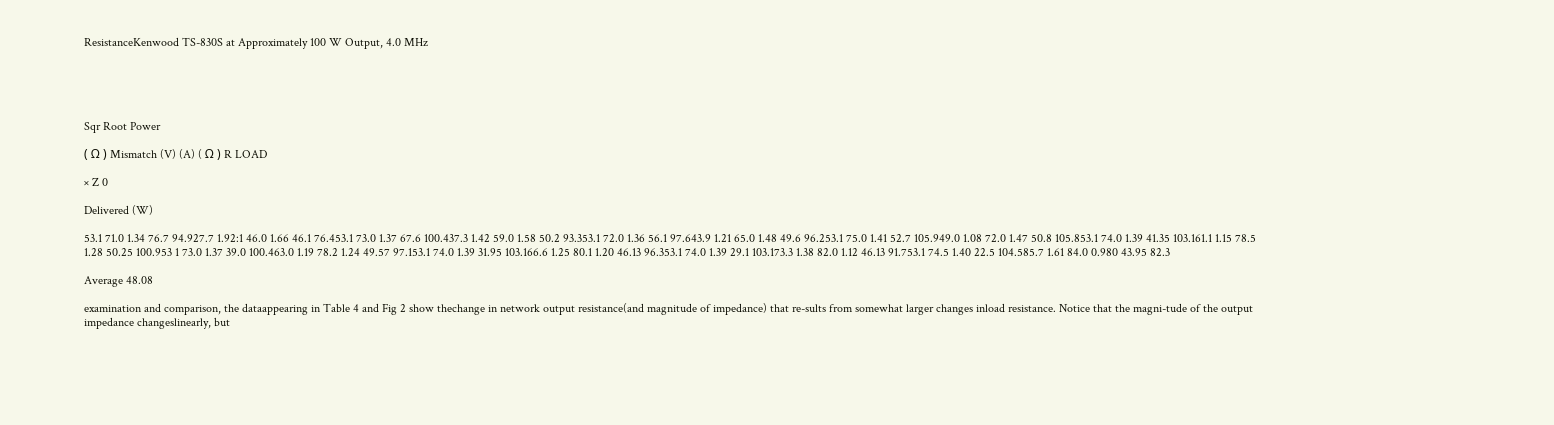ResistanceKenwood TS-830S at Approximately 100 W Output, 4.0 MHz





Sqr Root Power

( Ω ) Mismatch (V) (A) ( Ω ) R LOAD

× Z 0

Delivered (W)

53.1 71.0 1.34 76.7 94.927.7 1.92:1 46.0 1.66 46.1 76.453.1 73.0 1.37 67.6 100.437.3 1.42 59.0 1.58 50.2 93.353.1 72.0 1.36 56.1 97.643.9 1.21 65.0 1.48 49.6 96.253.1 75.0 1.41 52.7 105.949.0 1.08 72.0 1.47 50.8 105.853.1 74.0 1.39 41.35 103.161.1 1.15 78.5 1.28 50.25 100.953 1 73.0 1.37 39.0 100.463.0 1.19 78.2 1.24 49.57 97.153.1 74.0 1.39 31.95 103.166.6 1.25 80.1 1.20 46.13 96.353.1 74.0 1.39 29.1 103.173.3 1.38 82.0 1.12 46.13 91.753.1 74.5 1.40 22.5 104.585.7 1.61 84.0 0.980 43.95 82.3

Average 48.08

examination and comparison, the dataappearing in Table 4 and Fig 2 show thechange in network output resistance(and magnitude of impedance) that re-sults from somewhat larger changes inload resistance. Notice that the magni-tude of the output impedance changeslinearly, but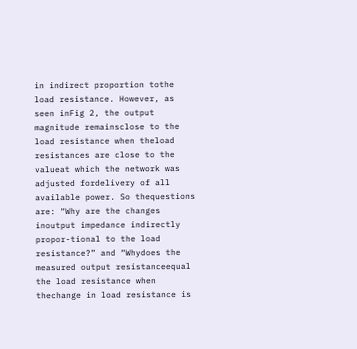in indirect proportion tothe load resistance. However, as seen inFig 2, the output magnitude remainsclose to the load resistance when theload resistances are close to the valueat which the network was adjusted fordelivery of all available power. So thequestions are: “Why are the changes inoutput impedance indirectly propor-tional to the load resistance?” and “Whydoes the measured output resistanceequal the load resistance when thechange in load resistance is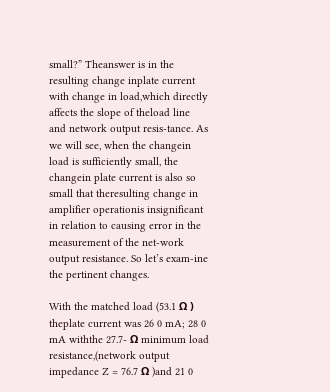small?” Theanswer is in the resulting change inplate current with change in load,which directly affects the slope of theload line and network output resis-tance. As we will see, when the changein load is sufficiently small, the changein plate current is also so small that theresulting change in amplifier operationis insignificant in relation to causing error in the measurement of the net-work output resistance. So let’s exam-ine the pertinent changes.

With the matched load (53.1 Ω ) theplate current was 26 0 mA; 28 0 mA withthe 27.7- Ω minimum load resistance,(network output impedance Z = 76.7 Ω )and 21 0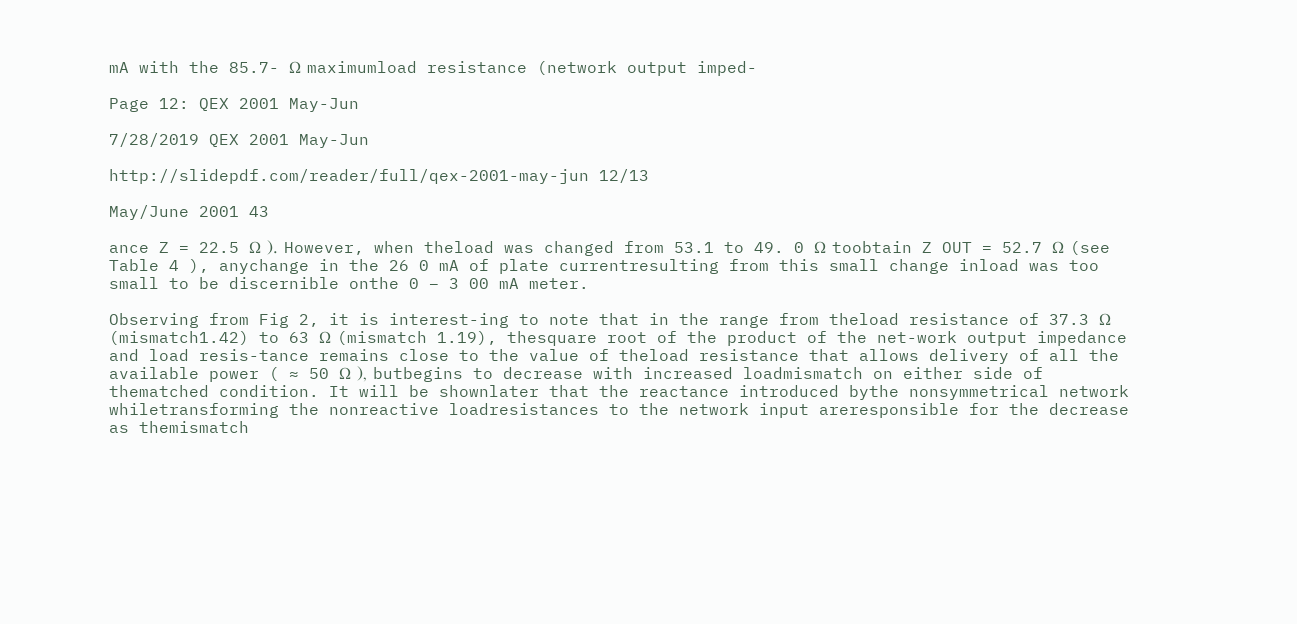mA with the 85.7- Ω maximumload resistance (network output imped-

Page 12: QEX 2001 May-Jun

7/28/2019 QEX 2001 May-Jun

http://slidepdf.com/reader/full/qex-2001-may-jun 12/13

May/June 2001 43

ance Z = 22.5 Ω ). However, when theload was changed from 53.1 to 49. 0 Ω toobtain Z OUT = 52.7 Ω (see Table 4 ), anychange in the 26 0 mA of plate currentresulting from this small change inload was too small to be discernible onthe 0 – 3 00 mA meter.

Observing from Fig 2, it is interest-ing to note that in the range from theload resistance of 37.3 Ω (mismatch1.42) to 63 Ω (mismatch 1.19), thesquare root of the product of the net-work output impedance and load resis-tance remains close to the value of theload resistance that allows delivery of all the available power ( ≈ 50 Ω ), butbegins to decrease with increased loadmismatch on either side of thematched condition. It will be shownlater that the reactance introduced bythe nonsymmetrical network whiletransforming the nonreactive loadresistances to the network input areresponsible for the decrease as themismatch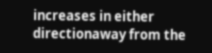increases in either directionaway from the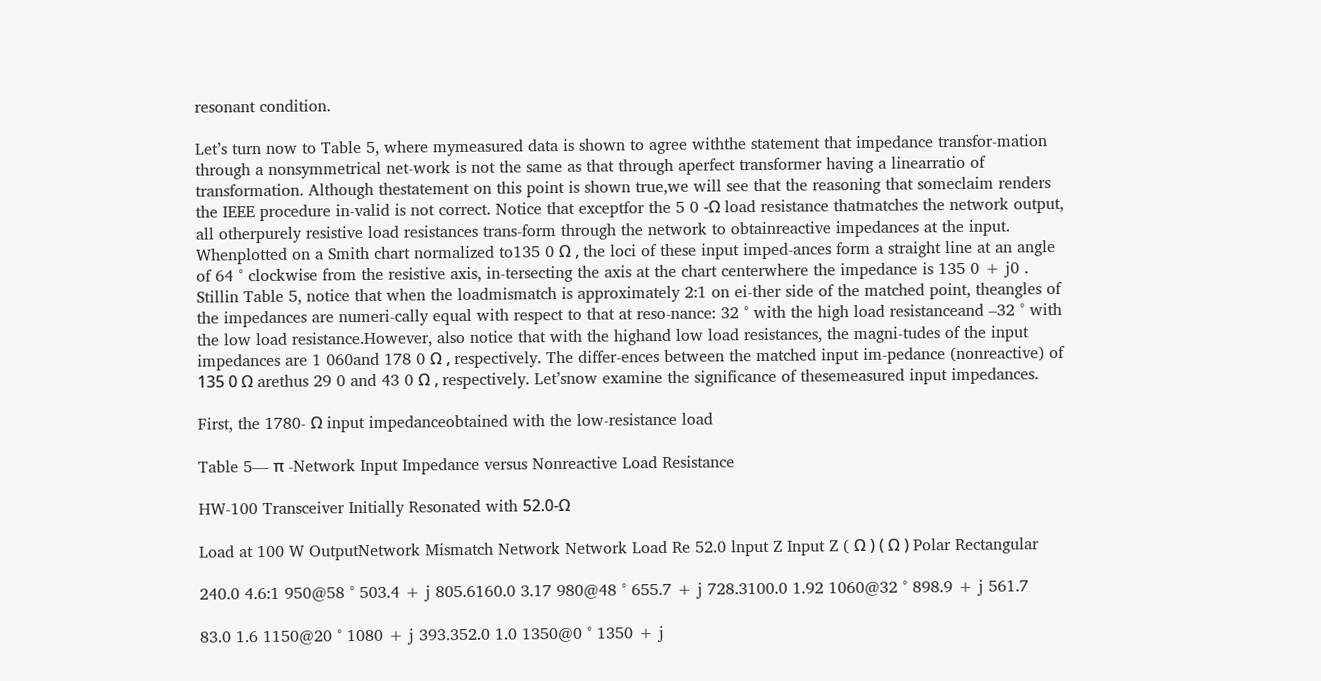resonant condition.

Let’s turn now to Table 5, where mymeasured data is shown to agree withthe statement that impedance transfor-mation through a nonsymmetrical net-work is not the same as that through aperfect transformer having a linearratio of transformation. Although thestatement on this point is shown true,we will see that the reasoning that someclaim renders the IEEE procedure in-valid is not correct. Notice that exceptfor the 5 0 -Ω load resistance thatmatches the network output, all otherpurely resistive load resistances trans-form through the network to obtainreactive impedances at the input. Whenplotted on a Smith chart normalized to135 0 Ω , the loci of these input imped-ances form a straight line at an angle of 64 ° clockwise from the resistive axis, in-tersecting the axis at the chart centerwhere the impedance is 135 0 + j0 . Stillin Table 5, notice that when the loadmismatch is approximately 2:1 on ei-ther side of the matched point, theangles of the impedances are numeri-cally equal with respect to that at reso-nance: 32 ° with the high load resistanceand –32 ° with the low load resistance.However, also notice that with the highand low load resistances, the magni-tudes of the input impedances are 1 060and 178 0 Ω , respectively. The differ-ences between the matched input im-pedance (nonreactive) of 135 0 Ω arethus 29 0 and 43 0 Ω , respectively. Let’snow examine the significance of thesemeasured input impedances.

First, the 1780- Ω input impedanceobtained with the low-resistance load

Table 5— π -Network Input Impedance versus Nonreactive Load Resistance

HW-100 Transceiver Initially Resonated with 52.0-Ω

Load at 100 W OutputNetwork Mismatch Network Network Load Re 52.0 lnput Z Input Z ( Ω ) ( Ω ) Polar Rectangular

240.0 4.6:1 950@58 ° 503.4 + j 805.6160.0 3.17 980@48 ° 655.7 + j 728.3100.0 1.92 1060@32 ° 898.9 + j 561.7

83.0 1.6 1150@20 ° 1080 + j 393.352.0 1.0 1350@0 ° 1350 + j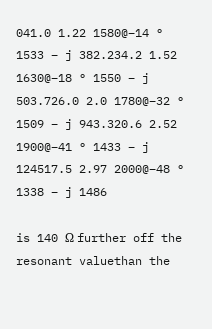041.0 1.22 1580@–14 ° 1533 – j 382.234.2 1.52 1630@–18 ° 1550 – j 503.726.0 2.0 1780@–32 ° 1509 – j 943.320.6 2.52 1900@–41 ° 1433 – j 124517.5 2.97 2000@–48 ° 1338 – j 1486

is 140 Ω further off the resonant valuethan the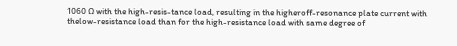1060 Ω with the high-resis-tance load, resulting in the higheroff-resonance plate current with thelow-resistance load than for the high-resistance load with same degree of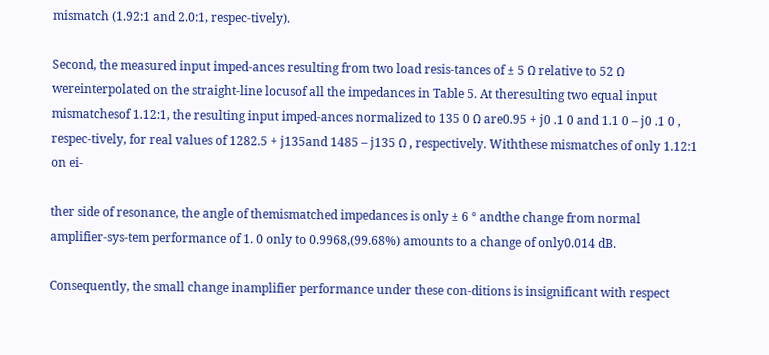mismatch (1.92:1 and 2.0:1, respec-tively).

Second, the measured input imped-ances resulting from two load resis-tances of ± 5 Ω relative to 52 Ω wereinterpolated on the straight-line locusof all the impedances in Table 5. At theresulting two equal input mismatchesof 1.12:1, the resulting input imped-ances normalized to 135 0 Ω are0.95 + j0 .1 0 and 1.1 0 – j0 .1 0 , respec-tively, for real values of 1282.5 + j135and 1485 – j135 Ω , respectively. Withthese mismatches of only 1.12:1 on ei-

ther side of resonance, the angle of themismatched impedances is only ± 6 ° andthe change from normal amplifier-sys-tem performance of 1. 0 only to 0.9968,(99.68%) amounts to a change of only0.014 dB.

Consequently, the small change inamplifier performance under these con-ditions is insignificant with respect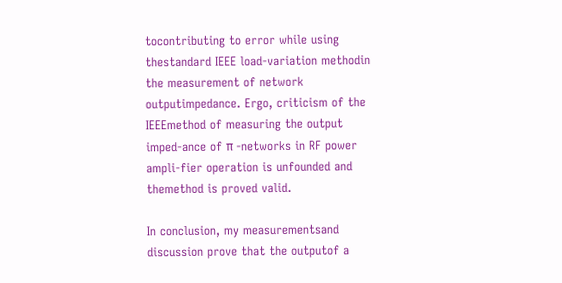tocontributing to error while using thestandard IEEE load-variation methodin the measurement of network outputimpedance. Ergo, criticism of the IEEEmethod of measuring the output imped-ance of π -networks in RF power ampli-fier operation is unfounded and themethod is proved valid.

In conclusion, my measurementsand discussion prove that the outputof a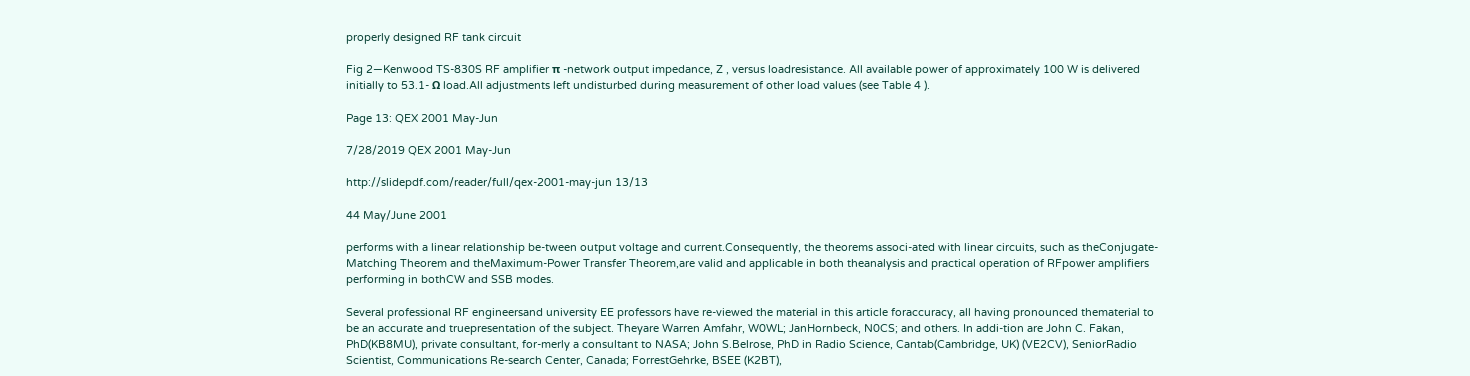properly designed RF tank circuit

Fig 2—Kenwood TS-830S RF amplifier π -network output impedance, Z , versus loadresistance. All available power of approximately 100 W is delivered initially to 53.1- Ω load.All adjustments left undisturbed during measurement of other load values (see Table 4 ).

Page 13: QEX 2001 May-Jun

7/28/2019 QEX 2001 May-Jun

http://slidepdf.com/reader/full/qex-2001-may-jun 13/13

44 May/June 2001

performs with a linear relationship be-tween output voltage and current.Consequently, the theorems associ-ated with linear circuits, such as theConjugate-Matching Theorem and theMaximum-Power Transfer Theorem,are valid and applicable in both theanalysis and practical operation of RFpower amplifiers performing in bothCW and SSB modes.

Several professional RF engineersand university EE professors have re-viewed the material in this article foraccuracy, all having pronounced thematerial to be an accurate and truepresentation of the subject. Theyare Warren Amfahr, W0WL; JanHornbeck, N0CS; and others. In addi-tion are John C. Fakan, PhD(KB8MU), private consultant, for-merly a consultant to NASA; John S.Belrose, PhD in Radio Science, Cantab(Cambridge, UK) (VE2CV), SeniorRadio Scientist, Communications Re-search Center, Canada; ForrestGehrke, BSEE (K2BT),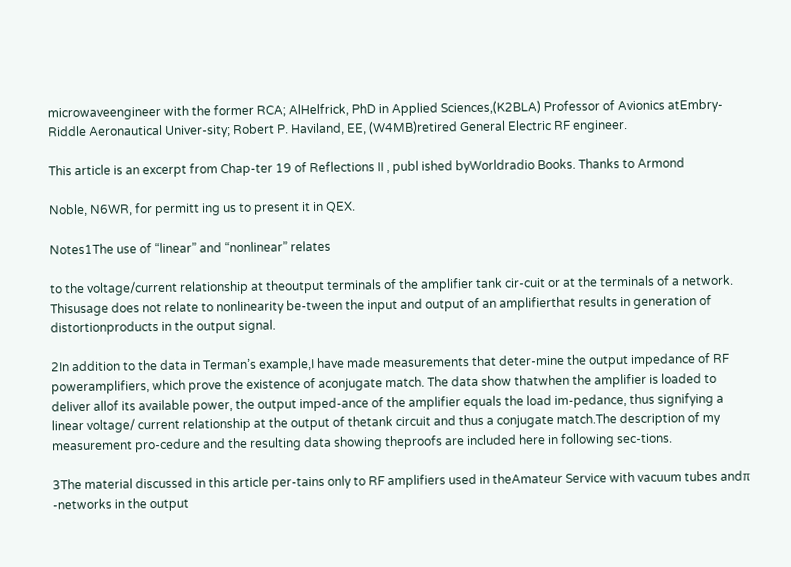microwaveengineer with the former RCA; AlHelfrick, PhD in Applied Sciences,(K2BLA) Professor of Avionics atEmbry-Riddle Aeronautical Univer-sity; Robert P. Haviland, EE, (W4MB)retired General Electric RF engineer.

This article is an excerpt from Chap-ter 19 of Reflections II , publ ished byWorldradio Books. Thanks to Armond

Noble, N6WR, for permitt ing us to present it in QEX.

Notes1The use of “linear” and “nonlinear” relates

to the voltage/current relationship at theoutput terminals of the amplifier tank cir-cuit or at the terminals of a network. Thisusage does not relate to nonlinearity be-tween the input and output of an amplifierthat results in generation of distortionproducts in the output signal.

2In addition to the data in Terman’s example,I have made measurements that deter-mine the output impedance of RF poweramplifiers, which prove the existence of aconjugate match. The data show thatwhen the amplifier is loaded to deliver allof its available power, the output imped-ance of the amplifier equals the load im-pedance, thus signifying a linear voltage/ current relationship at the output of thetank circuit and thus a conjugate match.The description of my measurement pro-cedure and the resulting data showing theproofs are included here in following sec-tions.

3The material discussed in this article per-tains only to RF amplifiers used in theAmateur Service with vacuum tubes andπ -networks in the output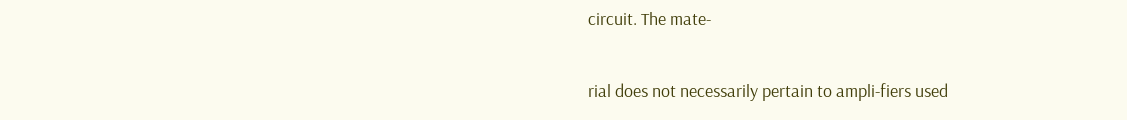circuit. The mate-

rial does not necessarily pertain to ampli-fiers used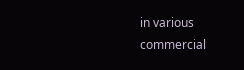in various commercial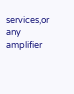services,or any amplifier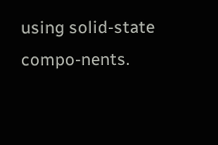using solid-state compo-nents.